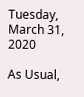Tuesday, March 31, 2020

As Usual,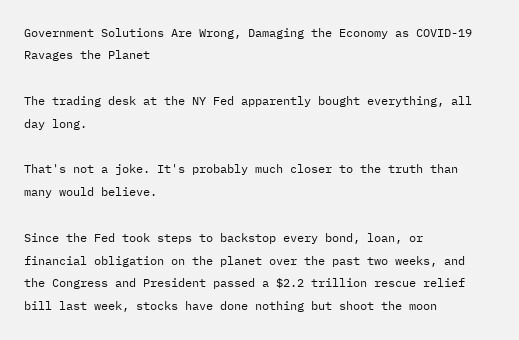Government Solutions Are Wrong, Damaging the Economy as COVID-19 Ravages the Planet

The trading desk at the NY Fed apparently bought everything, all day long.

That's not a joke. It's probably much closer to the truth than many would believe.

Since the Fed took steps to backstop every bond, loan, or financial obligation on the planet over the past two weeks, and the Congress and President passed a $2.2 trillion rescue relief bill last week, stocks have done nothing but shoot the moon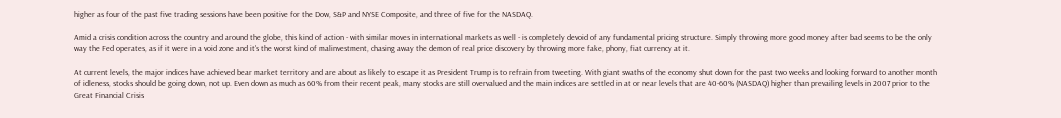higher as four of the past five trading sessions have been positive for the Dow, S&P and NYSE Composite, and three of five for the NASDAQ.

Amid a crisis condition across the country and around the globe, this kind of action - with similar moves in international markets as well - is completely devoid of any fundamental pricing structure. Simply throwing more good money after bad seems to be the only way the Fed operates, as if it were in a void zone and it's the worst kind of malinvestment, chasing away the demon of real price discovery by throwing more fake, phony, fiat currency at it.

At current levels, the major indices have achieved bear market territory and are about as likely to escape it as President Trump is to refrain from tweeting. With giant swaths of the economy shut down for the past two weeks and looking forward to another month of idleness, stocks should be going down, not up. Even down as much as 60% from their recent peak, many stocks are still overvalued and the main indices are settled in at or near levels that are 40-60% (NASDAQ) higher than prevailing levels in 2007 prior to the Great Financial Crisis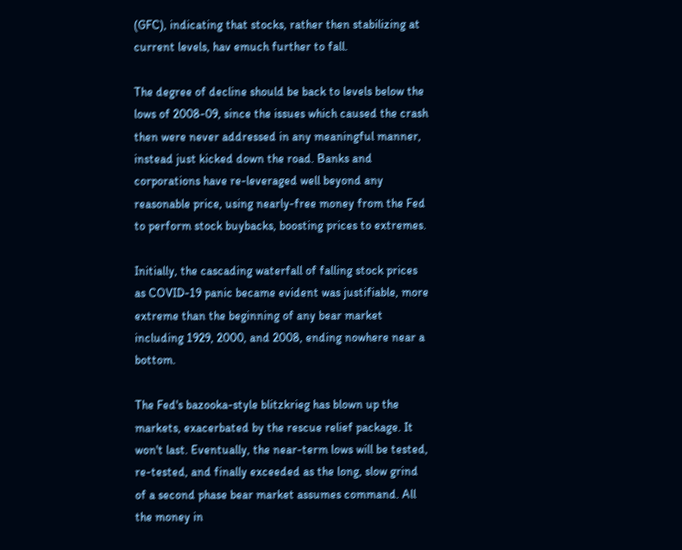(GFC), indicating that stocks, rather then stabilizing at current levels, hav emuch further to fall.

The degree of decline should be back to levels below the lows of 2008-09, since the issues which caused the crash then were never addressed in any meaningful manner, instead just kicked down the road. Banks and corporations have re-leveraged well beyond any reasonable price, using nearly-free money from the Fed to perform stock buybacks, boosting prices to extremes.

Initially, the cascading waterfall of falling stock prices as COVID-19 panic became evident was justifiable, more extreme than the beginning of any bear market including 1929, 2000, and 2008, ending nowhere near a bottom.

The Fed's bazooka-style blitzkrieg has blown up the markets, exacerbated by the rescue relief package. It won't last. Eventually, the near-term lows will be tested, re-tested, and finally exceeded as the long, slow grind of a second phase bear market assumes command. All the money in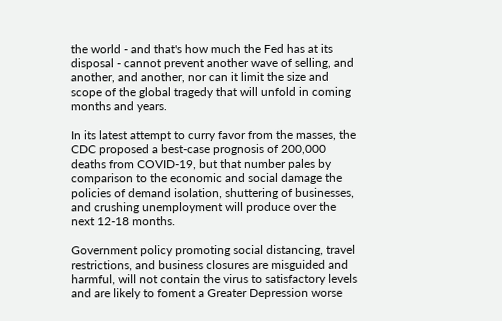the world - and that's how much the Fed has at its disposal - cannot prevent another wave of selling, and another, and another, nor can it limit the size and scope of the global tragedy that will unfold in coming months and years.

In its latest attempt to curry favor from the masses, the CDC proposed a best-case prognosis of 200,000 deaths from COVID-19, but that number pales by comparison to the economic and social damage the policies of demand isolation, shuttering of businesses, and crushing unemployment will produce over the next 12-18 months.

Government policy promoting social distancing, travel restrictions, and business closures are misguided and harmful, will not contain the virus to satisfactory levels and are likely to foment a Greater Depression worse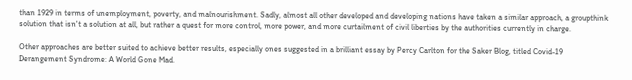than 1929 in terms of unemployment, poverty, and malnourishment. Sadly, almost all other developed and developing nations have taken a similar approach, a groupthink solution that isn't a solution at all, but rather a quest for more control, more power, and more curtailment of civil liberties by the authorities currently in charge.

Other approaches are better suited to achieve better results, especially ones suggested in a brilliant essay by Percy Carlton for the Saker Blog, titled Covid-19 Derangement Syndrome: A World Gone Mad.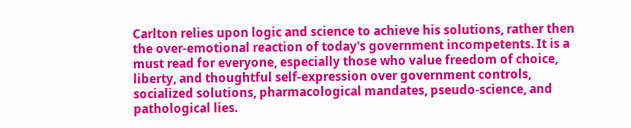Carlton relies upon logic and science to achieve his solutions, rather then the over-emotional reaction of today's government incompetents. It is a must read for everyone, especially those who value freedom of choice, liberty, and thoughtful self-expression over government controls, socialized solutions, pharmacological mandates, pseudo-science, and pathological lies.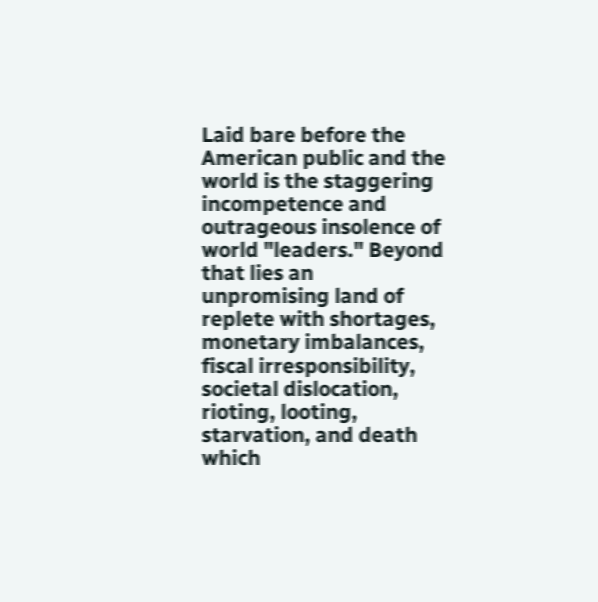Laid bare before the American public and the world is the staggering incompetence and outrageous insolence of world "leaders." Beyond that lies an unpromising land of replete with shortages, monetary imbalances, fiscal irresponsibility, societal dislocation, rioting, looting, starvation, and death which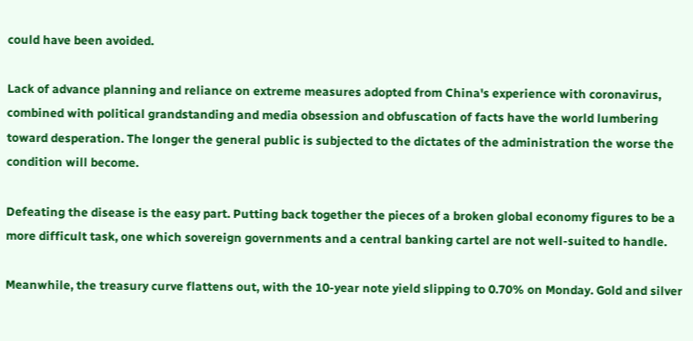could have been avoided.

Lack of advance planning and reliance on extreme measures adopted from China's experience with coronavirus, combined with political grandstanding and media obsession and obfuscation of facts have the world lumbering toward desperation. The longer the general public is subjected to the dictates of the administration the worse the condition will become.

Defeating the disease is the easy part. Putting back together the pieces of a broken global economy figures to be a more difficult task, one which sovereign governments and a central banking cartel are not well-suited to handle.

Meanwhile, the treasury curve flattens out, with the 10-year note yield slipping to 0.70% on Monday. Gold and silver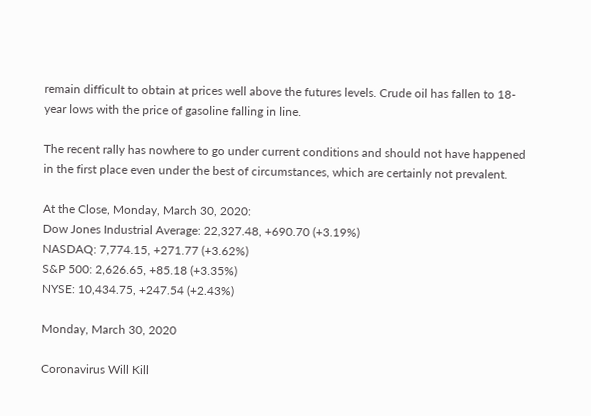remain difficult to obtain at prices well above the futures levels. Crude oil has fallen to 18-year lows with the price of gasoline falling in line.

The recent rally has nowhere to go under current conditions and should not have happened in the first place even under the best of circumstances, which are certainly not prevalent.

At the Close, Monday, March 30, 2020:
Dow Jones Industrial Average: 22,327.48, +690.70 (+3.19%)
NASDAQ: 7,774.15, +271.77 (+3.62%)
S&P 500: 2,626.65, +85.18 (+3.35%)
NYSE: 10,434.75, +247.54 (+2.43%)

Monday, March 30, 2020

Coronavirus Will Kill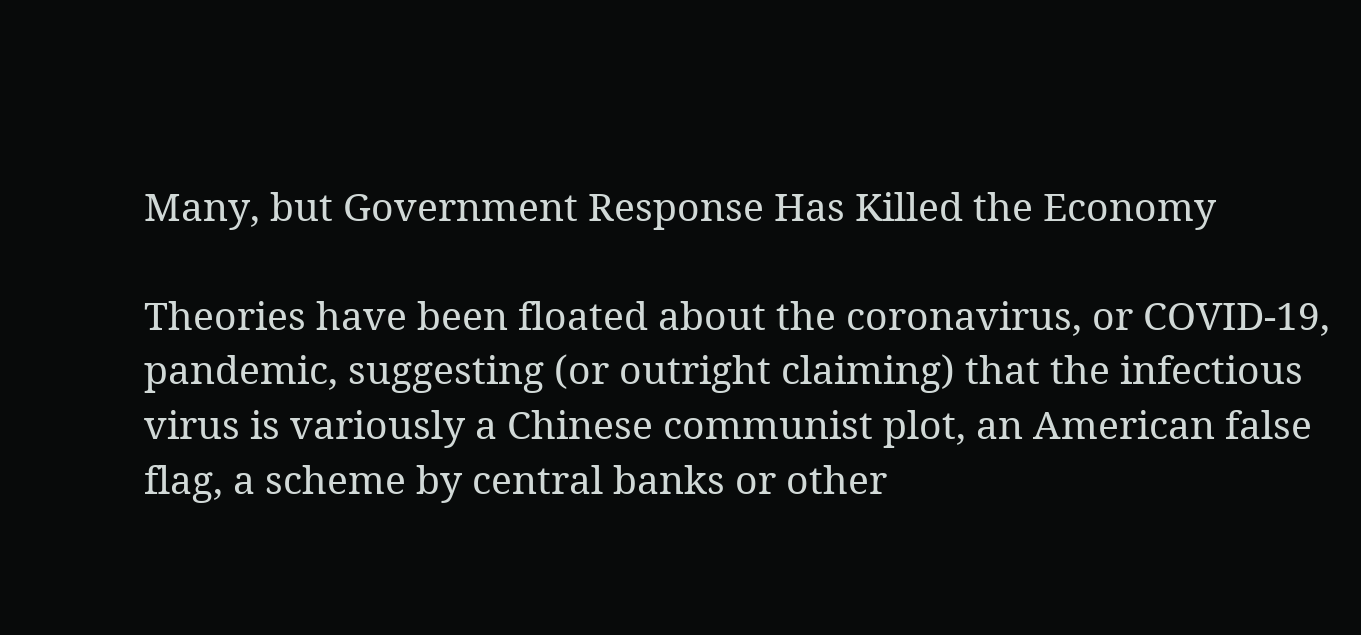Many, but Government Response Has Killed the Economy

Theories have been floated about the coronavirus, or COVID-19, pandemic, suggesting (or outright claiming) that the infectious virus is variously a Chinese communist plot, an American false flag, a scheme by central banks or other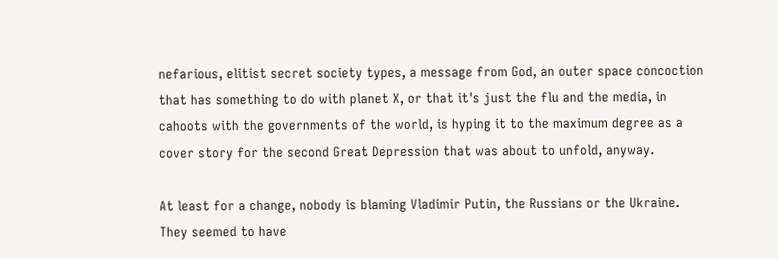nefarious, elitist secret society types, a message from God, an outer space concoction that has something to do with planet X, or that it's just the flu and the media, in cahoots with the governments of the world, is hyping it to the maximum degree as a cover story for the second Great Depression that was about to unfold, anyway.

At least for a change, nobody is blaming Vladimir Putin, the Russians or the Ukraine. They seemed to have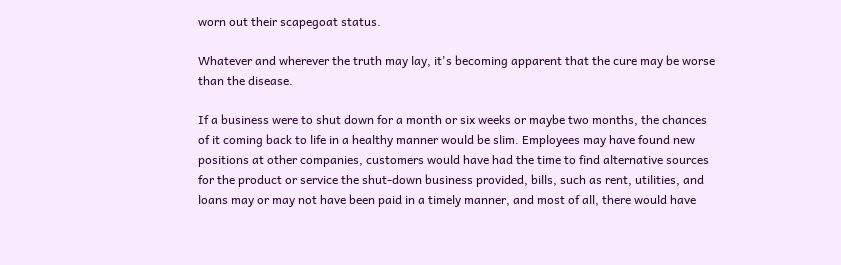worn out their scapegoat status.

Whatever and wherever the truth may lay, it's becoming apparent that the cure may be worse than the disease.

If a business were to shut down for a month or six weeks or maybe two months, the chances of it coming back to life in a healthy manner would be slim. Employees may have found new positions at other companies, customers would have had the time to find alternative sources for the product or service the shut-down business provided, bills, such as rent, utilities, and loans may or may not have been paid in a timely manner, and most of all, there would have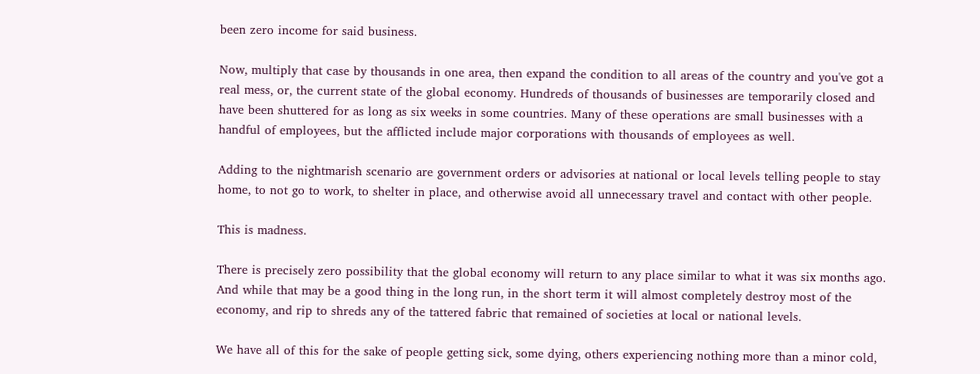been zero income for said business.

Now, multiply that case by thousands in one area, then expand the condition to all areas of the country and you've got a real mess, or, the current state of the global economy. Hundreds of thousands of businesses are temporarily closed and have been shuttered for as long as six weeks in some countries. Many of these operations are small businesses with a handful of employees, but the afflicted include major corporations with thousands of employees as well.

Adding to the nightmarish scenario are government orders or advisories at national or local levels telling people to stay home, to not go to work, to shelter in place, and otherwise avoid all unnecessary travel and contact with other people.

This is madness.

There is precisely zero possibility that the global economy will return to any place similar to what it was six months ago. And while that may be a good thing in the long run, in the short term it will almost completely destroy most of the economy, and rip to shreds any of the tattered fabric that remained of societies at local or national levels.

We have all of this for the sake of people getting sick, some dying, others experiencing nothing more than a minor cold,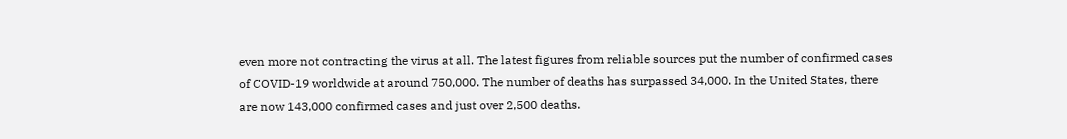even more not contracting the virus at all. The latest figures from reliable sources put the number of confirmed cases of COVID-19 worldwide at around 750,000. The number of deaths has surpassed 34,000. In the United States, there are now 143,000 confirmed cases and just over 2,500 deaths.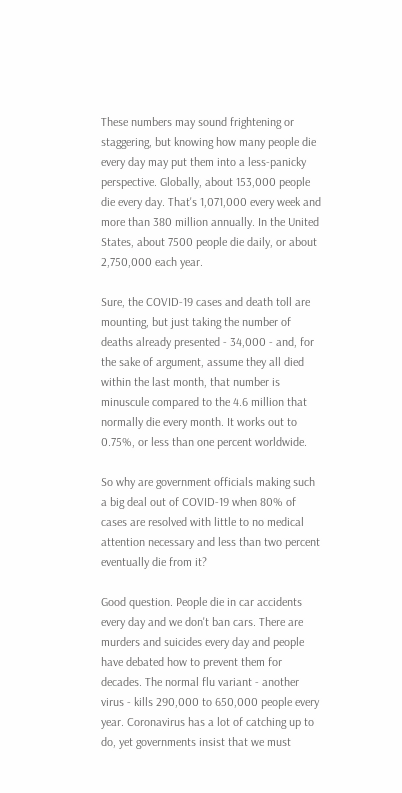These numbers may sound frightening or staggering, but knowing how many people die every day may put them into a less-panicky perspective. Globally, about 153,000 people die every day. That's 1,071,000 every week and more than 380 million annually. In the United States, about 7500 people die daily, or about 2,750,000 each year.

Sure, the COVID-19 cases and death toll are mounting, but just taking the number of deaths already presented - 34,000 - and, for the sake of argument, assume they all died within the last month, that number is minuscule compared to the 4.6 million that normally die every month. It works out to 0.75%, or less than one percent worldwide.

So why are government officials making such a big deal out of COVID-19 when 80% of cases are resolved with little to no medical attention necessary and less than two percent eventually die from it?

Good question. People die in car accidents every day and we don't ban cars. There are murders and suicides every day and people have debated how to prevent them for decades. The normal flu variant - another virus - kills 290,000 to 650,000 people every year. Coronavirus has a lot of catching up to do, yet governments insist that we must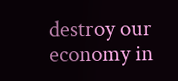destroy our economy in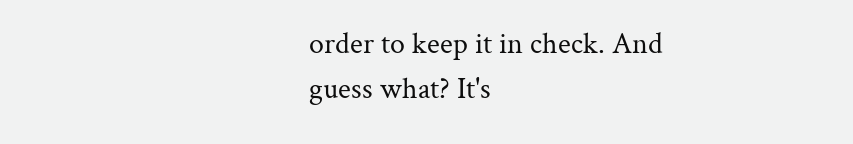order to keep it in check. And guess what? It's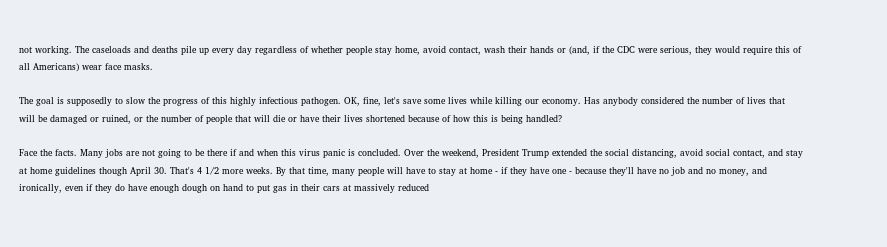not working. The caseloads and deaths pile up every day regardless of whether people stay home, avoid contact, wash their hands or (and, if the CDC were serious, they would require this of all Americans) wear face masks.

The goal is supposedly to slow the progress of this highly infectious pathogen. OK, fine, let's save some lives while killing our economy. Has anybody considered the number of lives that will be damaged or ruined, or the number of people that will die or have their lives shortened because of how this is being handled?

Face the facts. Many jobs are not going to be there if and when this virus panic is concluded. Over the weekend, President Trump extended the social distancing, avoid social contact, and stay at home guidelines though April 30. That's 4 1/2 more weeks. By that time, many people will have to stay at home - if they have one - because they'll have no job and no money, and ironically, even if they do have enough dough on hand to put gas in their cars at massively reduced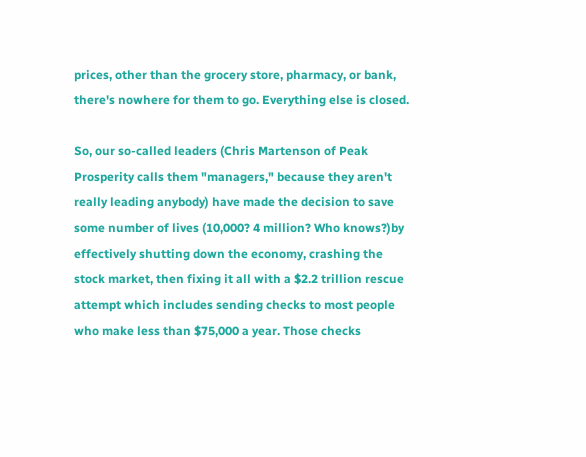prices, other than the grocery store, pharmacy, or bank, there's nowhere for them to go. Everything else is closed.

So, our so-called leaders (Chris Martenson of Peak Prosperity calls them "managers," because they aren't really leading anybody) have made the decision to save some number of lives (10,000? 4 million? Who knows?)by effectively shutting down the economy, crashing the stock market, then fixing it all with a $2.2 trillion rescue attempt which includes sending checks to most people who make less than $75,000 a year. Those checks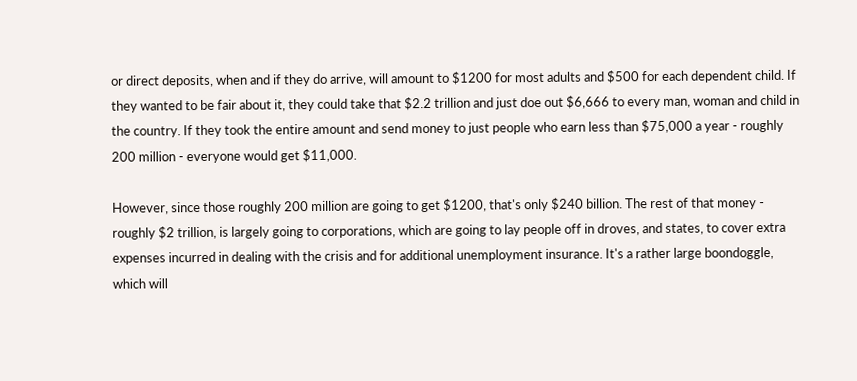or direct deposits, when and if they do arrive, will amount to $1200 for most adults and $500 for each dependent child. If they wanted to be fair about it, they could take that $2.2 trillion and just doe out $6,666 to every man, woman and child in the country. If they took the entire amount and send money to just people who earn less than $75,000 a year - roughly 200 million - everyone would get $11,000.

However, since those roughly 200 million are going to get $1200, that's only $240 billion. The rest of that money - roughly $2 trillion, is largely going to corporations, which are going to lay people off in droves, and states, to cover extra expenses incurred in dealing with the crisis and for additional unemployment insurance. It's a rather large boondoggle, which will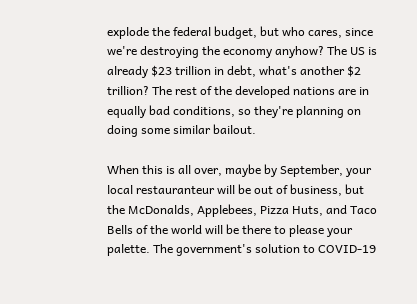explode the federal budget, but who cares, since we're destroying the economy anyhow? The US is already $23 trillion in debt, what's another $2 trillion? The rest of the developed nations are in equally bad conditions, so they're planning on doing some similar bailout.

When this is all over, maybe by September, your local restauranteur will be out of business, but the McDonalds, Applebees, Pizza Huts, and Taco Bells of the world will be there to please your palette. The government's solution to COVID-19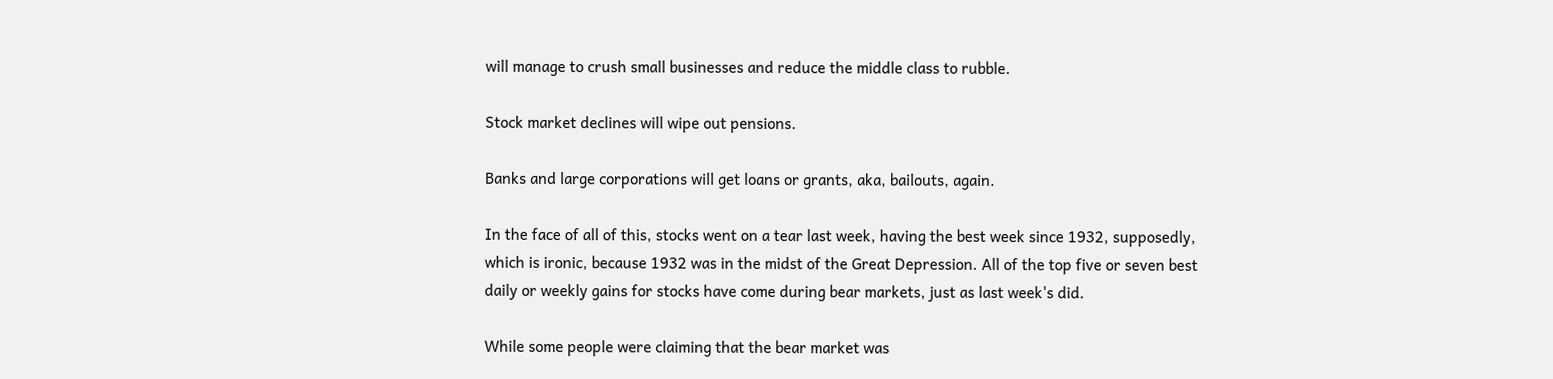will manage to crush small businesses and reduce the middle class to rubble.

Stock market declines will wipe out pensions.

Banks and large corporations will get loans or grants, aka, bailouts, again.

In the face of all of this, stocks went on a tear last week, having the best week since 1932, supposedly, which is ironic, because 1932 was in the midst of the Great Depression. All of the top five or seven best daily or weekly gains for stocks have come during bear markets, just as last week's did.

While some people were claiming that the bear market was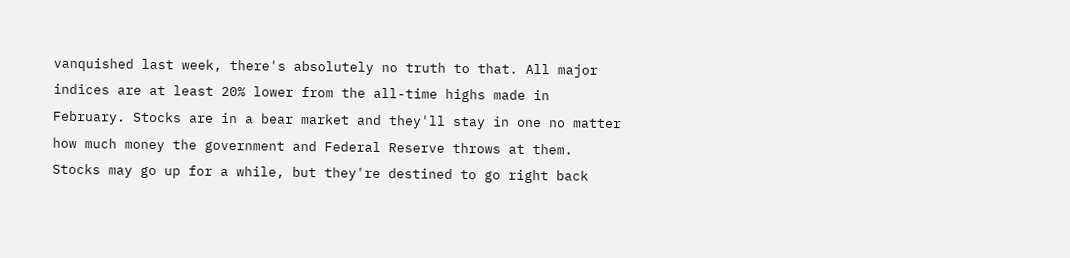vanquished last week, there's absolutely no truth to that. All major indices are at least 20% lower from the all-time highs made in February. Stocks are in a bear market and they'll stay in one no matter how much money the government and Federal Reserve throws at them. Stocks may go up for a while, but they're destined to go right back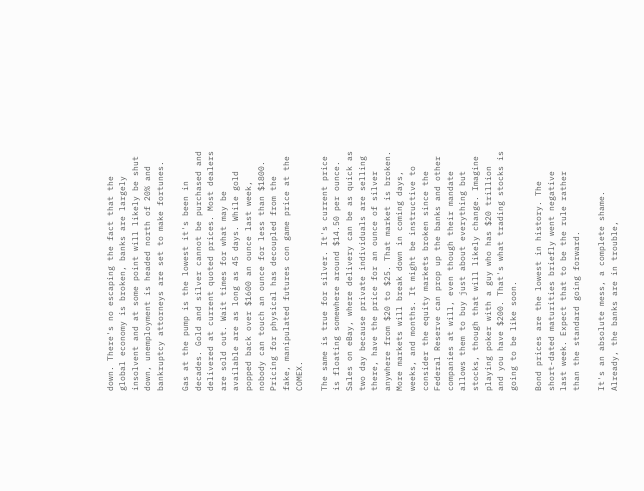down. There's no escaping the fact that the global economy is broken, banks are largely insolvent and at some point will likely be shut down, unemployment is headed north of 20% and bankruptcy attorneys are set to make fortunes.

Gas at the pump is the lowest it's been in decades. Gold and silver cannot be purchased and delivered at current quoted prices. Most dealers are sold out. Wait times for what may be available are as long as 45 days. While gold popped back over $1600 an ounce last week, nobody can touch an ounce for less than $1800. Pricing for physical has decoupled from the fake, manipulated futures con game price at the COMEX.

The same is true for silver. It's current price is floating somewhere around $14.50 per ounce. Sales on eBay, where delivery can be as quick as two day because private individuals are selling there, have the price for an ounce of silver anywhere from $20 to $25. That market is broken. More markets will break down in coming days, weeks, and months. It might be instructive to consider the equity markets broken since the Federal Reserve can prop up the banks and other companies at will, even though their mandate allows them to buy just about everything but stocks, though that will likely change. Imagine playing poker with a guy who has $20 trillion and you have $200. That's what trading stocks is going to be like soon.

Bond prices are the lowest in history. The short-dated maturities briefly went negative last week. Expect that to be the rule rather than the standard going forward.

It's an absolute mess, a complete shame. Already, the banks are in trouble,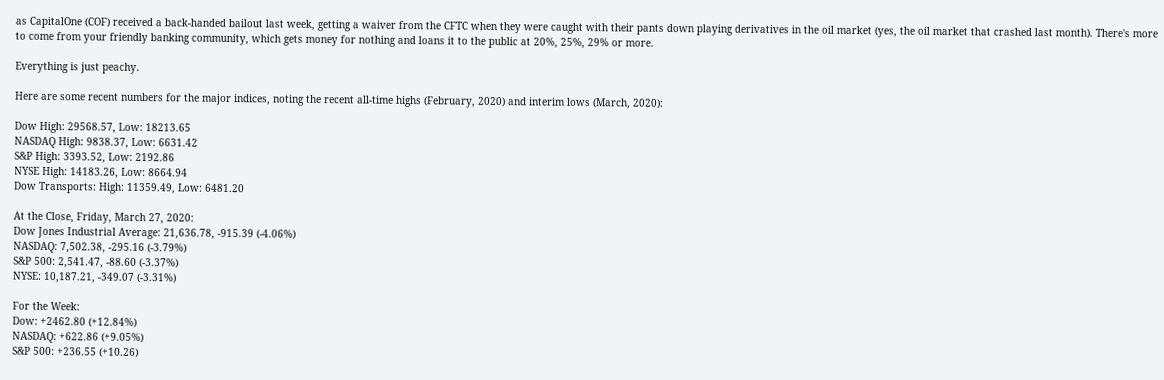as CapitalOne (COF) received a back-handed bailout last week, getting a waiver from the CFTC when they were caught with their pants down playing derivatives in the oil market (yes, the oil market that crashed last month). There's more to come from your friendly banking community, which gets money for nothing and loans it to the public at 20%, 25%, 29% or more.

Everything is just peachy.

Here are some recent numbers for the major indices, noting the recent all-time highs (February, 2020) and interim lows (March, 2020):

Dow High: 29568.57, Low: 18213.65
NASDAQ High: 9838.37, Low: 6631.42
S&P High: 3393.52, Low: 2192.86
NYSE High: 14183.26, Low: 8664.94
Dow Transports: High: 11359.49, Low: 6481.20

At the Close, Friday, March 27, 2020:
Dow Jones Industrial Average: 21,636.78, -915.39 (-4.06%)
NASDAQ: 7,502.38, -295.16 (-3.79%)
S&P 500: 2,541.47, -88.60 (-3.37%)
NYSE: 10,187.21, -349.07 (-3.31%)

For the Week:
Dow: +2462.80 (+12.84%)
NASDAQ: +622.86 (+9.05%)
S&P 500: +236.55 (+10.26)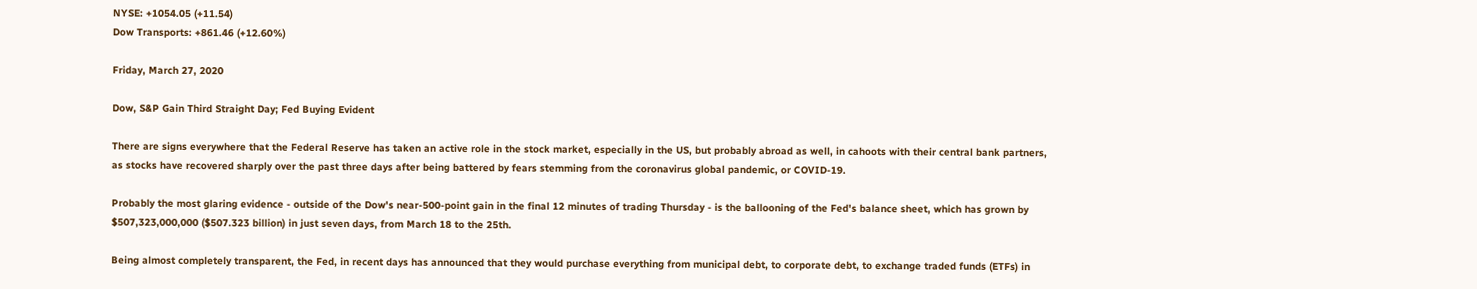NYSE: +1054.05 (+11.54)
Dow Transports: +861.46 (+12.60%)

Friday, March 27, 2020

Dow, S&P Gain Third Straight Day; Fed Buying Evident

There are signs everywhere that the Federal Reserve has taken an active role in the stock market, especially in the US, but probably abroad as well, in cahoots with their central bank partners, as stocks have recovered sharply over the past three days after being battered by fears stemming from the coronavirus global pandemic, or COVID-19.

Probably the most glaring evidence - outside of the Dow's near-500-point gain in the final 12 minutes of trading Thursday - is the ballooning of the Fed's balance sheet, which has grown by $507,323,000,000 ($507.323 billion) in just seven days, from March 18 to the 25th.

Being almost completely transparent, the Fed, in recent days has announced that they would purchase everything from municipal debt, to corporate debt, to exchange traded funds (ETFs) in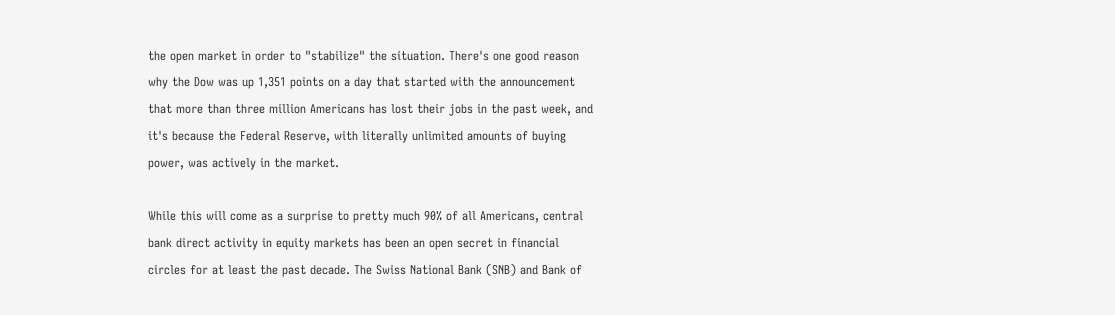the open market in order to "stabilize" the situation. There's one good reason why the Dow was up 1,351 points on a day that started with the announcement that more than three million Americans has lost their jobs in the past week, and it's because the Federal Reserve, with literally unlimited amounts of buying power, was actively in the market.

While this will come as a surprise to pretty much 90% of all Americans, central bank direct activity in equity markets has been an open secret in financial circles for at least the past decade. The Swiss National Bank (SNB) and Bank of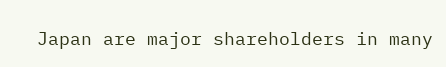Japan are major shareholders in many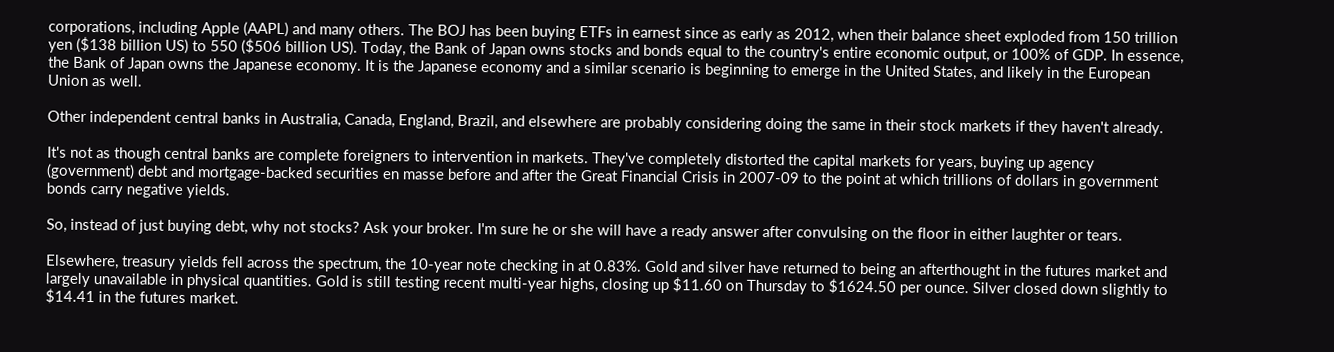corporations, including Apple (AAPL) and many others. The BOJ has been buying ETFs in earnest since as early as 2012, when their balance sheet exploded from 150 trillion yen ($138 billion US) to 550 ($506 billion US). Today, the Bank of Japan owns stocks and bonds equal to the country's entire economic output, or 100% of GDP. In essence, the Bank of Japan owns the Japanese economy. It is the Japanese economy and a similar scenario is beginning to emerge in the United States, and likely in the European Union as well.

Other independent central banks in Australia, Canada, England, Brazil, and elsewhere are probably considering doing the same in their stock markets if they haven't already.

It's not as though central banks are complete foreigners to intervention in markets. They've completely distorted the capital markets for years, buying up agency (government) debt and mortgage-backed securities en masse before and after the Great Financial Crisis in 2007-09 to the point at which trillions of dollars in government bonds carry negative yields.

So, instead of just buying debt, why not stocks? Ask your broker. I'm sure he or she will have a ready answer after convulsing on the floor in either laughter or tears.

Elsewhere, treasury yields fell across the spectrum, the 10-year note checking in at 0.83%. Gold and silver have returned to being an afterthought in the futures market and largely unavailable in physical quantities. Gold is still testing recent multi-year highs, closing up $11.60 on Thursday to $1624.50 per ounce. Silver closed down slightly to $14.41 in the futures market.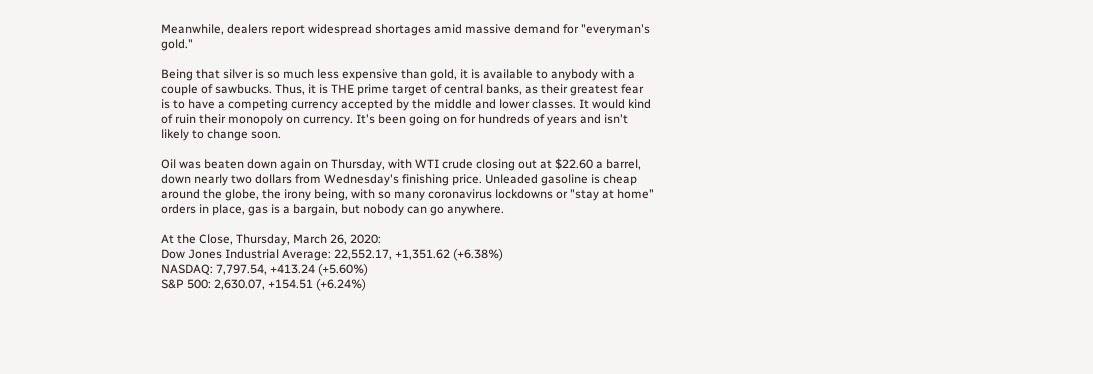Meanwhile, dealers report widespread shortages amid massive demand for "everyman's gold."

Being that silver is so much less expensive than gold, it is available to anybody with a couple of sawbucks. Thus, it is THE prime target of central banks, as their greatest fear is to have a competing currency accepted by the middle and lower classes. It would kind of ruin their monopoly on currency. It's been going on for hundreds of years and isn't likely to change soon.

Oil was beaten down again on Thursday, with WTI crude closing out at $22.60 a barrel, down nearly two dollars from Wednesday's finishing price. Unleaded gasoline is cheap around the globe, the irony being, with so many coronavirus lockdowns or "stay at home" orders in place, gas is a bargain, but nobody can go anywhere.

At the Close, Thursday, March 26, 2020:
Dow Jones Industrial Average: 22,552.17, +1,351.62 (+6.38%)
NASDAQ: 7,797.54, +413.24 (+5.60%)
S&P 500: 2,630.07, +154.51 (+6.24%)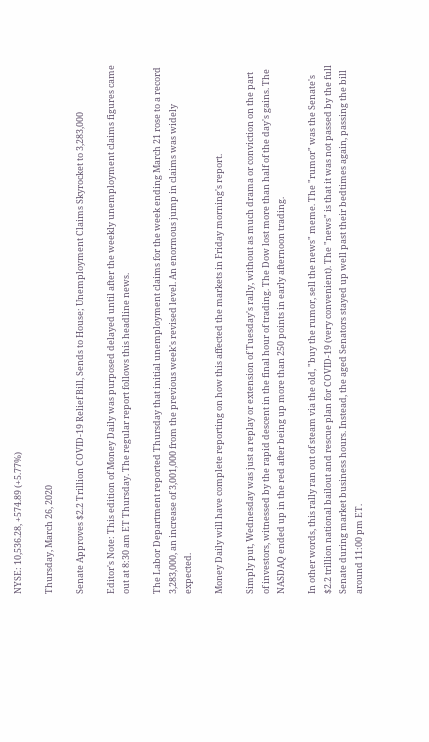NYSE: 10,536.28, +574.89 (+5.77%)

Thursday, March 26, 2020

Senate Approves $2.2 Trillion COVID-19 Relief Bill, Sends to House; Unemployment Claims Skyrocket to 3,283,000

Editor's Note: This edition of Money Daily was purposed delayed until after the weekly unemployment claims figures came out at 8:30 am ET Thursday. The regular report follows this headline news.

The Labor Department reported Thursday that initial unemployment claims for the week ending March 21 rose to a record 3,283,000, an increase of 3,001,000 from the previous week's revised level. An enormous jump in claims was widely expected.

Money Daily will have complete reporting on how this affected the markets in Friday morning's report.

Simply put, Wednesday was just a replay or extension of Tuesday's rally, without as much drama or conviction on the part of investors, witnessed by the rapid descent in the final hour of trading. The Dow lost more than half of the day's gains. The NASDAQ ended up in the red after being up more than 250 points in early afternoon trading.

In other words, this rally ran out of steam via the old, "buy the rumor, sell the news" meme. The "rumor" was the Senate's $2.2 trillion national bailout and rescue plan for COVID-19 (very convenient). The "news" is that it was not passed by the full Senate during market business hours. Instead, the aged Senators stayed up well past their bedtimes again, passing the bill around 11:00 pm ET.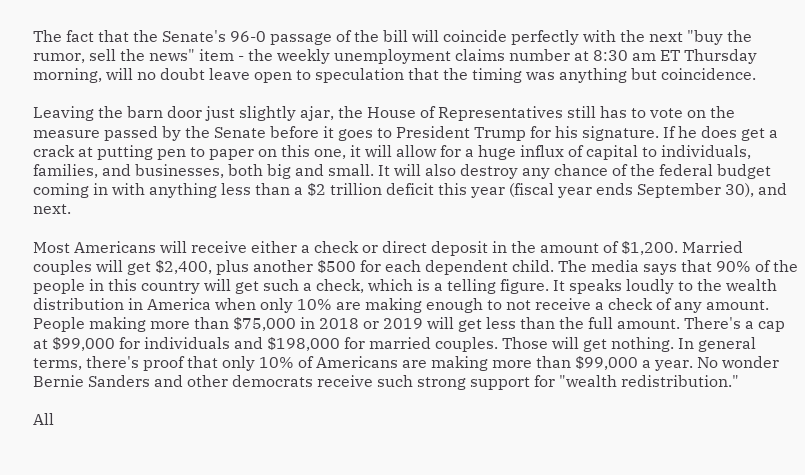The fact that the Senate's 96-0 passage of the bill will coincide perfectly with the next "buy the rumor, sell the news" item - the weekly unemployment claims number at 8:30 am ET Thursday morning, will no doubt leave open to speculation that the timing was anything but coincidence.

Leaving the barn door just slightly ajar, the House of Representatives still has to vote on the measure passed by the Senate before it goes to President Trump for his signature. If he does get a crack at putting pen to paper on this one, it will allow for a huge influx of capital to individuals, families, and businesses, both big and small. It will also destroy any chance of the federal budget coming in with anything less than a $2 trillion deficit this year (fiscal year ends September 30), and next.

Most Americans will receive either a check or direct deposit in the amount of $1,200. Married couples will get $2,400, plus another $500 for each dependent child. The media says that 90% of the people in this country will get such a check, which is a telling figure. It speaks loudly to the wealth distribution in America when only 10% are making enough to not receive a check of any amount. People making more than $75,000 in 2018 or 2019 will get less than the full amount. There's a cap at $99,000 for individuals and $198,000 for married couples. Those will get nothing. In general terms, there's proof that only 10% of Americans are making more than $99,000 a year. No wonder Bernie Sanders and other democrats receive such strong support for "wealth redistribution."

All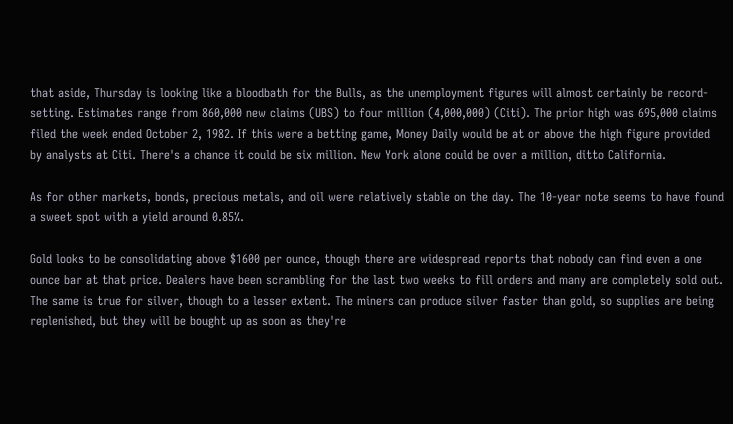that aside, Thursday is looking like a bloodbath for the Bulls, as the unemployment figures will almost certainly be record-setting. Estimates range from 860,000 new claims (UBS) to four million (4,000,000) (Citi). The prior high was 695,000 claims filed the week ended October 2, 1982. If this were a betting game, Money Daily would be at or above the high figure provided by analysts at Citi. There's a chance it could be six million. New York alone could be over a million, ditto California.

As for other markets, bonds, precious metals, and oil were relatively stable on the day. The 10-year note seems to have found a sweet spot with a yield around 0.85%.

Gold looks to be consolidating above $1600 per ounce, though there are widespread reports that nobody can find even a one ounce bar at that price. Dealers have been scrambling for the last two weeks to fill orders and many are completely sold out. The same is true for silver, though to a lesser extent. The miners can produce silver faster than gold, so supplies are being replenished, but they will be bought up as soon as they're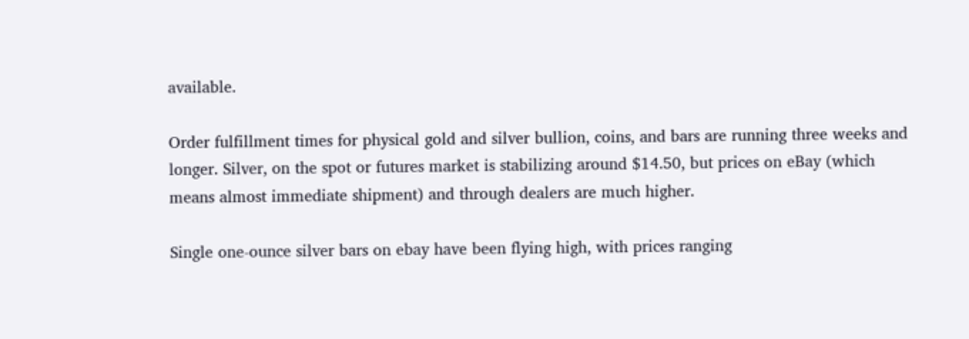available.

Order fulfillment times for physical gold and silver bullion, coins, and bars are running three weeks and longer. Silver, on the spot or futures market is stabilizing around $14.50, but prices on eBay (which means almost immediate shipment) and through dealers are much higher.

Single one-ounce silver bars on ebay have been flying high, with prices ranging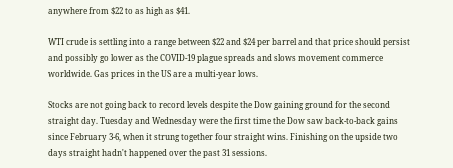anywhere from $22 to as high as $41.

WTI crude is settling into a range between $22 and $24 per barrel and that price should persist and possibly go lower as the COVID-19 plague spreads and slows movement commerce worldwide. Gas prices in the US are a multi-year lows.

Stocks are not going back to record levels despite the Dow gaining ground for the second straight day. Tuesday and Wednesday were the first time the Dow saw back-to-back gains since February 3-6, when it strung together four straight wins. Finishing on the upside two days straight hadn't happened over the past 31 sessions.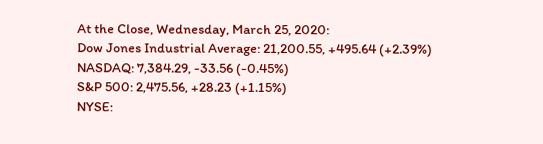At the Close, Wednesday, March 25, 2020:
Dow Jones Industrial Average: 21,200.55, +495.64 (+2.39%)
NASDAQ: 7,384.29, -33.56 (-0.45%)
S&P 500: 2,475.56, +28.23 (+1.15%)
NYSE: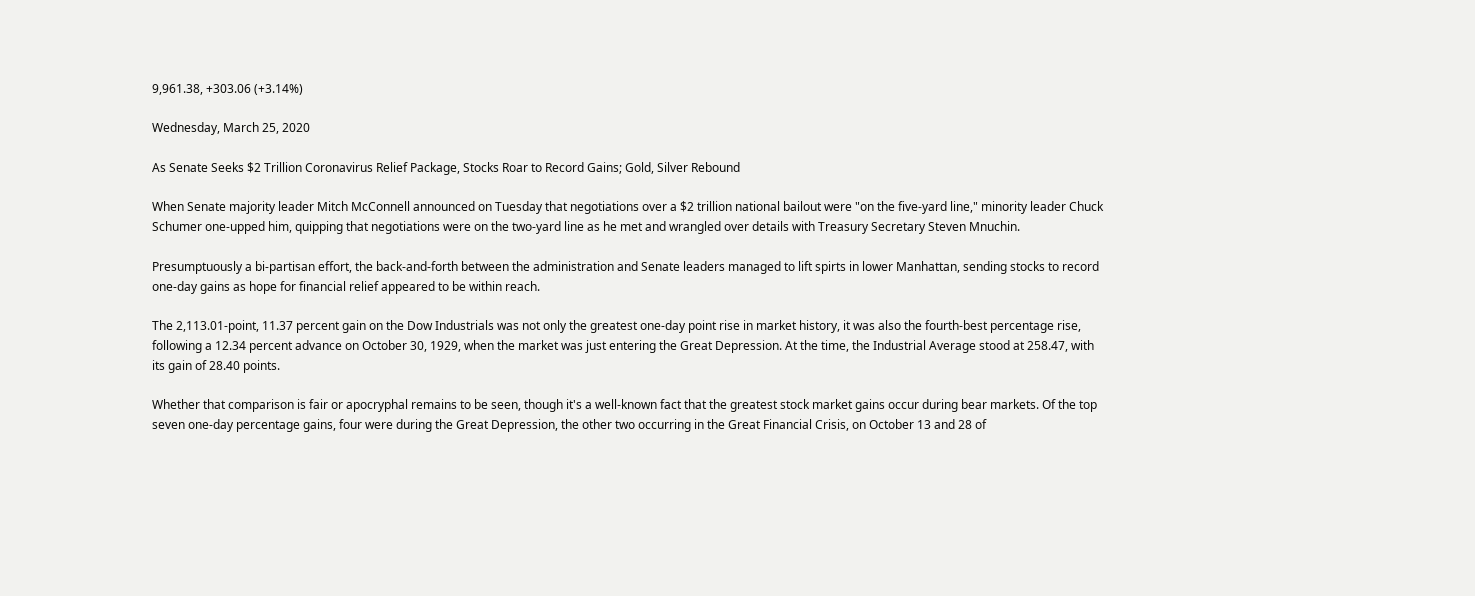9,961.38, +303.06 (+3.14%)

Wednesday, March 25, 2020

As Senate Seeks $2 Trillion Coronavirus Relief Package, Stocks Roar to Record Gains; Gold, Silver Rebound

When Senate majority leader Mitch McConnell announced on Tuesday that negotiations over a $2 trillion national bailout were "on the five-yard line," minority leader Chuck Schumer one-upped him, quipping that negotiations were on the two-yard line as he met and wrangled over details with Treasury Secretary Steven Mnuchin.

Presumptuously a bi-partisan effort, the back-and-forth between the administration and Senate leaders managed to lift spirts in lower Manhattan, sending stocks to record one-day gains as hope for financial relief appeared to be within reach.

The 2,113.01-point, 11.37 percent gain on the Dow Industrials was not only the greatest one-day point rise in market history, it was also the fourth-best percentage rise, following a 12.34 percent advance on October 30, 1929, when the market was just entering the Great Depression. At the time, the Industrial Average stood at 258.47, with its gain of 28.40 points.

Whether that comparison is fair or apocryphal remains to be seen, though it's a well-known fact that the greatest stock market gains occur during bear markets. Of the top seven one-day percentage gains, four were during the Great Depression, the other two occurring in the Great Financial Crisis, on October 13 and 28 of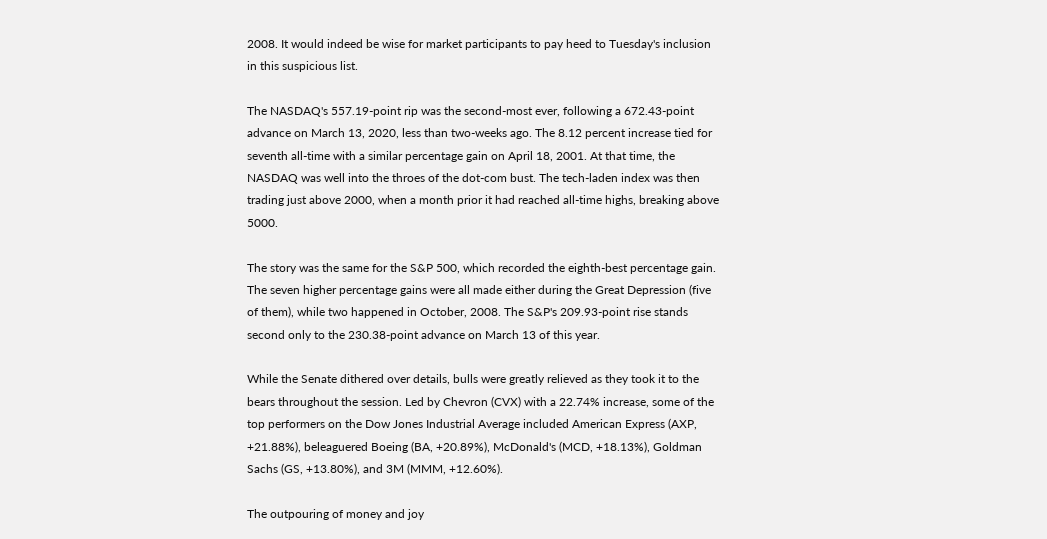2008. It would indeed be wise for market participants to pay heed to Tuesday's inclusion in this suspicious list.

The NASDAQ's 557.19-point rip was the second-most ever, following a 672.43-point advance on March 13, 2020, less than two-weeks ago. The 8.12 percent increase tied for seventh all-time with a similar percentage gain on April 18, 2001. At that time, the NASDAQ was well into the throes of the dot-com bust. The tech-laden index was then trading just above 2000, when a month prior it had reached all-time highs, breaking above 5000.

The story was the same for the S&P 500, which recorded the eighth-best percentage gain. The seven higher percentage gains were all made either during the Great Depression (five of them), while two happened in October, 2008. The S&P's 209.93-point rise stands second only to the 230.38-point advance on March 13 of this year.

While the Senate dithered over details, bulls were greatly relieved as they took it to the bears throughout the session. Led by Chevron (CVX) with a 22.74% increase, some of the top performers on the Dow Jones Industrial Average included American Express (AXP, +21.88%), beleaguered Boeing (BA, +20.89%), McDonald's (MCD, +18.13%), Goldman Sachs (GS, +13.80%), and 3M (MMM, +12.60%).

The outpouring of money and joy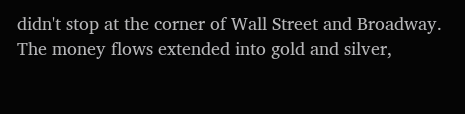didn't stop at the corner of Wall Street and Broadway. The money flows extended into gold and silver,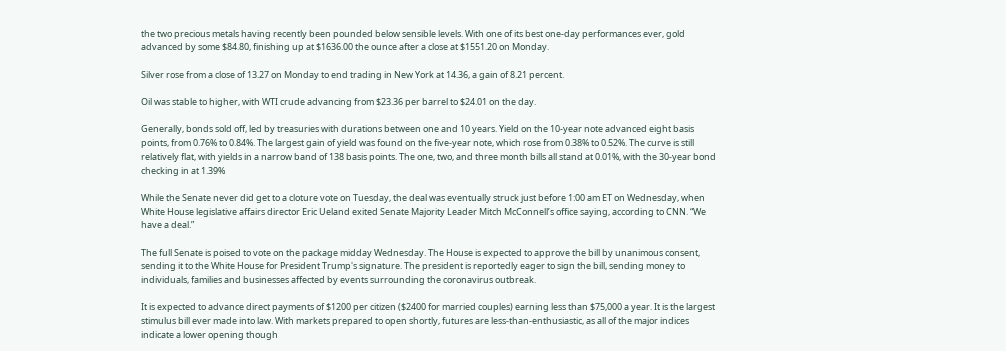the two precious metals having recently been pounded below sensible levels. With one of its best one-day performances ever, gold advanced by some $84.80, finishing up at $1636.00 the ounce after a close at $1551.20 on Monday.

Silver rose from a close of 13.27 on Monday to end trading in New York at 14.36, a gain of 8.21 percent.

Oil was stable to higher, with WTI crude advancing from $23.36 per barrel to $24.01 on the day.

Generally, bonds sold off, led by treasuries with durations between one and 10 years. Yield on the 10-year note advanced eight basis points, from 0.76% to 0.84%. The largest gain of yield was found on the five-year note, which rose from 0.38% to 0.52%. The curve is still relatively flat, with yields in a narrow band of 138 basis points. The one, two, and three month bills all stand at 0.01%, with the 30-year bond checking in at 1.39%

While the Senate never did get to a cloture vote on Tuesday, the deal was eventually struck just before 1:00 am ET on Wednesday, when White House legislative affairs director Eric Ueland exited Senate Majority Leader Mitch McConnell’s office saying, according to CNN. “We have a deal.”

The full Senate is poised to vote on the package midday Wednesday. The House is expected to approve the bill by unanimous consent, sending it to the White House for President Trump's signature. The president is reportedly eager to sign the bill, sending money to individuals, families and businesses affected by events surrounding the coronavirus outbreak.

It is expected to advance direct payments of $1200 per citizen ($2400 for married couples) earning less than $75,000 a year. It is the largest stimulus bill ever made into law. With markets prepared to open shortly, futures are less-than-enthusiastic, as all of the major indices indicate a lower opening though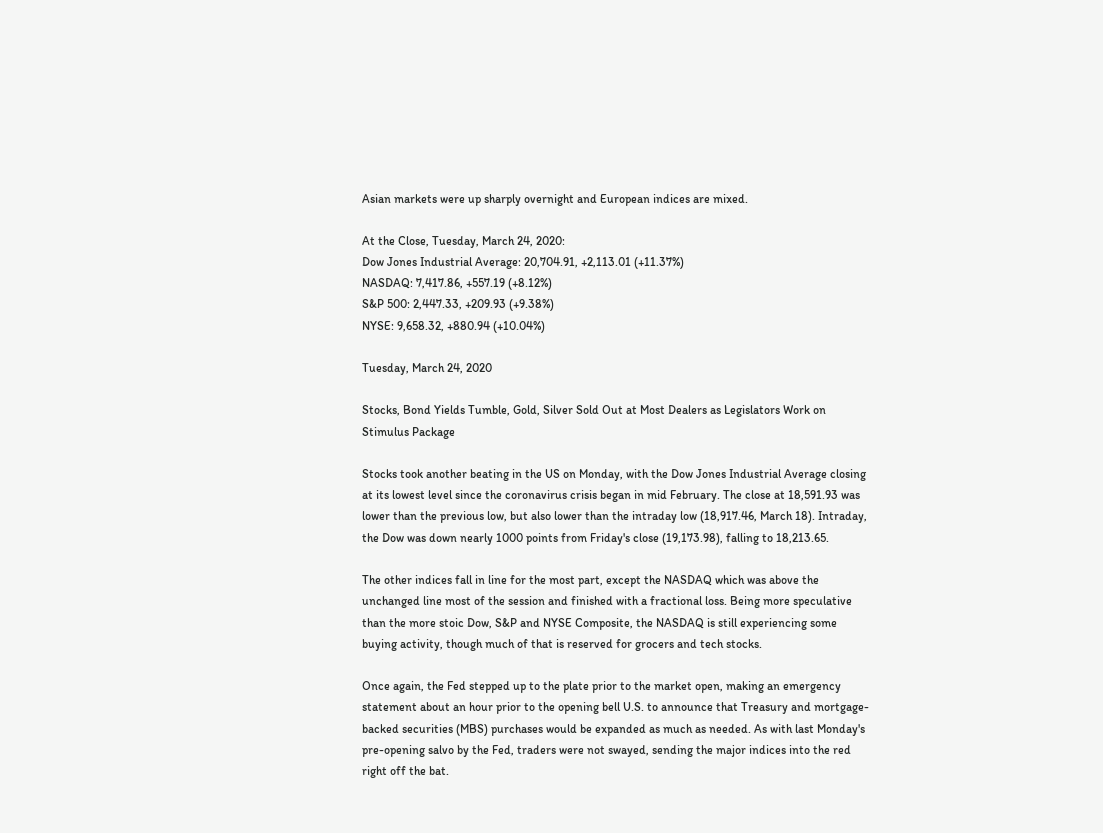Asian markets were up sharply overnight and European indices are mixed.

At the Close, Tuesday, March 24, 2020:
Dow Jones Industrial Average: 20,704.91, +2,113.01 (+11.37%)
NASDAQ: 7,417.86, +557.19 (+8.12%)
S&P 500: 2,447.33, +209.93 (+9.38%)
NYSE: 9,658.32, +880.94 (+10.04%)

Tuesday, March 24, 2020

Stocks, Bond Yields Tumble, Gold, Silver Sold Out at Most Dealers as Legislators Work on Stimulus Package

Stocks took another beating in the US on Monday, with the Dow Jones Industrial Average closing at its lowest level since the coronavirus crisis began in mid February. The close at 18,591.93 was lower than the previous low, but also lower than the intraday low (18,917.46, March 18). Intraday, the Dow was down nearly 1000 points from Friday's close (19,173.98), falling to 18,213.65.

The other indices fall in line for the most part, except the NASDAQ which was above the unchanged line most of the session and finished with a fractional loss. Being more speculative than the more stoic Dow, S&P and NYSE Composite, the NASDAQ is still experiencing some buying activity, though much of that is reserved for grocers and tech stocks.

Once again, the Fed stepped up to the plate prior to the market open, making an emergency statement about an hour prior to the opening bell U.S. to announce that Treasury and mortgage-backed securities (MBS) purchases would be expanded as much as needed. As with last Monday's pre-opening salvo by the Fed, traders were not swayed, sending the major indices into the red right off the bat.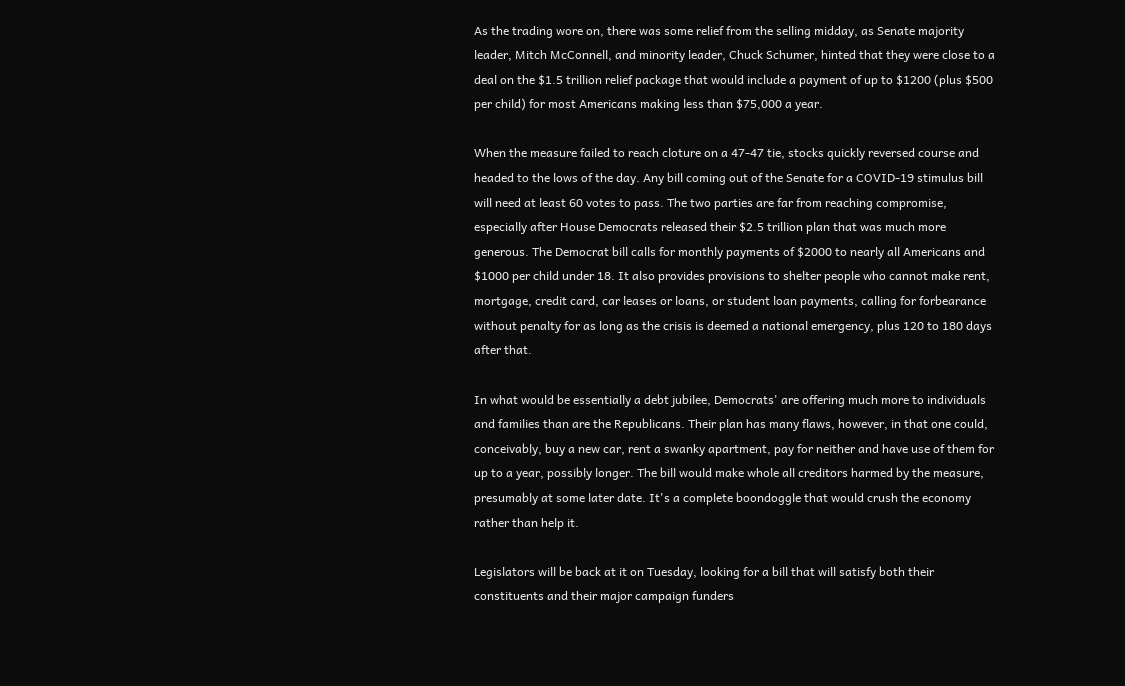As the trading wore on, there was some relief from the selling midday, as Senate majority leader, Mitch McConnell, and minority leader, Chuck Schumer, hinted that they were close to a deal on the $1.5 trillion relief package that would include a payment of up to $1200 (plus $500 per child) for most Americans making less than $75,000 a year.

When the measure failed to reach cloture on a 47-47 tie, stocks quickly reversed course and headed to the lows of the day. Any bill coming out of the Senate for a COVID-19 stimulus bill will need at least 60 votes to pass. The two parties are far from reaching compromise, especially after House Democrats released their $2.5 trillion plan that was much more generous. The Democrat bill calls for monthly payments of $2000 to nearly all Americans and $1000 per child under 18. It also provides provisions to shelter people who cannot make rent, mortgage, credit card, car leases or loans, or student loan payments, calling for forbearance without penalty for as long as the crisis is deemed a national emergency, plus 120 to 180 days after that.

In what would be essentially a debt jubilee, Democrats' are offering much more to individuals and families than are the Republicans. Their plan has many flaws, however, in that one could, conceivably, buy a new car, rent a swanky apartment, pay for neither and have use of them for up to a year, possibly longer. The bill would make whole all creditors harmed by the measure, presumably at some later date. It's a complete boondoggle that would crush the economy rather than help it.

Legislators will be back at it on Tuesday, looking for a bill that will satisfy both their constituents and their major campaign funders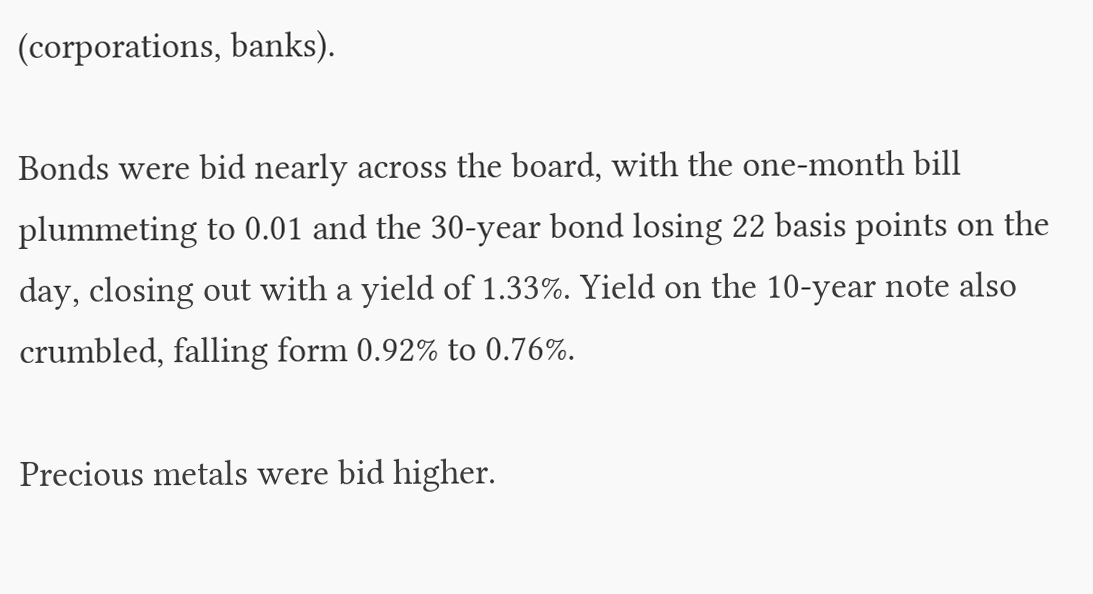(corporations, banks).

Bonds were bid nearly across the board, with the one-month bill plummeting to 0.01 and the 30-year bond losing 22 basis points on the day, closing out with a yield of 1.33%. Yield on the 10-year note also crumbled, falling form 0.92% to 0.76%.

Precious metals were bid higher.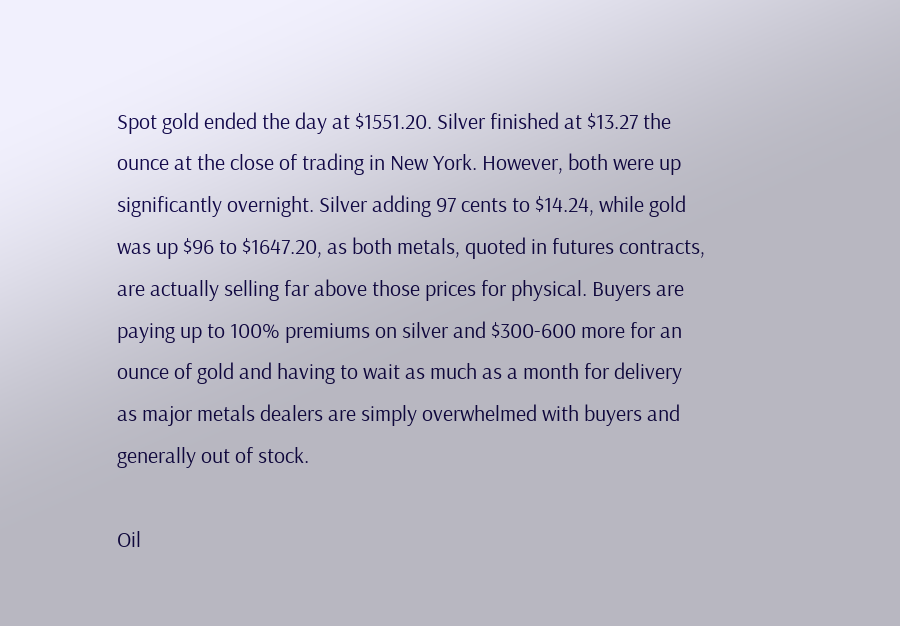Spot gold ended the day at $1551.20. Silver finished at $13.27 the ounce at the close of trading in New York. However, both were up significantly overnight. Silver adding 97 cents to $14.24, while gold was up $96 to $1647.20, as both metals, quoted in futures contracts, are actually selling far above those prices for physical. Buyers are paying up to 100% premiums on silver and $300-600 more for an ounce of gold and having to wait as much as a month for delivery as major metals dealers are simply overwhelmed with buyers and generally out of stock.

Oil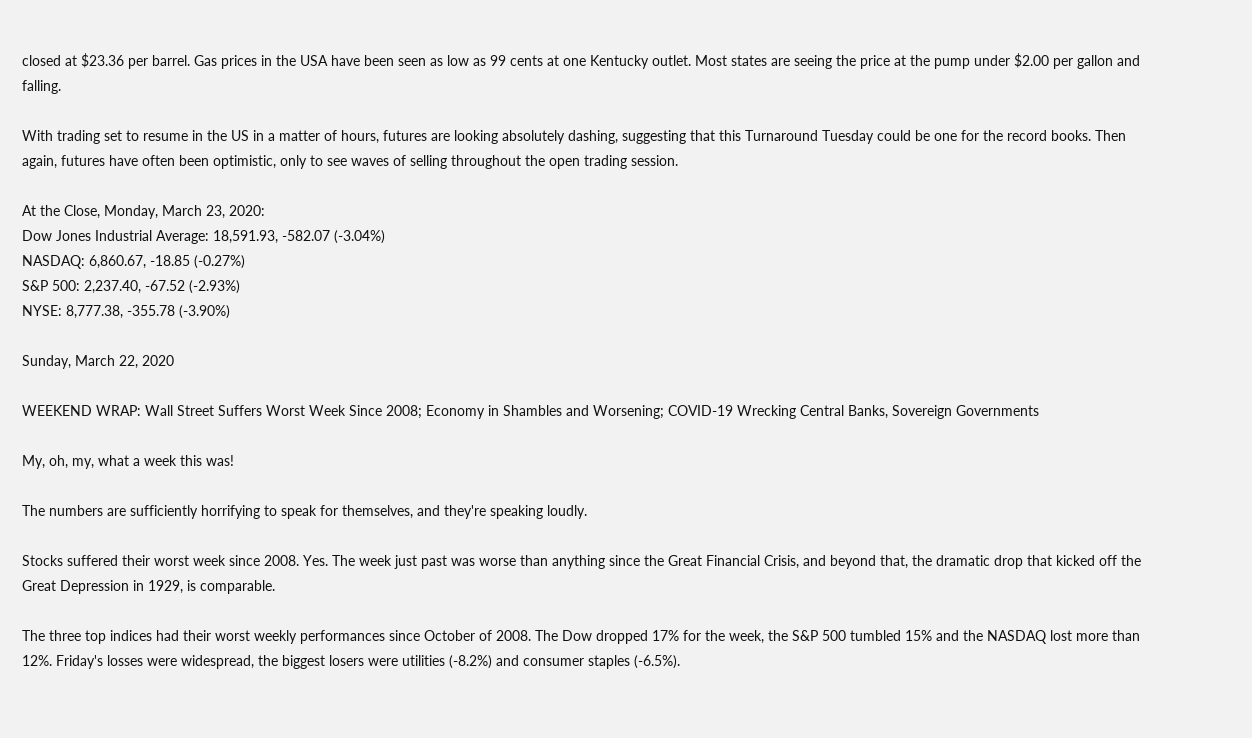closed at $23.36 per barrel. Gas prices in the USA have been seen as low as 99 cents at one Kentucky outlet. Most states are seeing the price at the pump under $2.00 per gallon and falling.

With trading set to resume in the US in a matter of hours, futures are looking absolutely dashing, suggesting that this Turnaround Tuesday could be one for the record books. Then again, futures have often been optimistic, only to see waves of selling throughout the open trading session.

At the Close, Monday, March 23, 2020:
Dow Jones Industrial Average: 18,591.93, -582.07 (-3.04%)
NASDAQ: 6,860.67, -18.85 (-0.27%)
S&P 500: 2,237.40, -67.52 (-2.93%)
NYSE: 8,777.38, -355.78 (-3.90%)

Sunday, March 22, 2020

WEEKEND WRAP: Wall Street Suffers Worst Week Since 2008; Economy in Shambles and Worsening; COVID-19 Wrecking Central Banks, Sovereign Governments

My, oh, my, what a week this was!

The numbers are sufficiently horrifying to speak for themselves, and they're speaking loudly.

Stocks suffered their worst week since 2008. Yes. The week just past was worse than anything since the Great Financial Crisis, and beyond that, the dramatic drop that kicked off the Great Depression in 1929, is comparable.

The three top indices had their worst weekly performances since October of 2008. The Dow dropped 17% for the week, the S&P 500 tumbled 15% and the NASDAQ lost more than 12%. Friday's losses were widespread, the biggest losers were utilities (-8.2%) and consumer staples (-6.5%).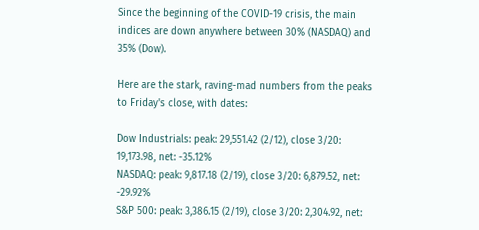Since the beginning of the COVID-19 crisis, the main indices are down anywhere between 30% (NASDAQ) and 35% (Dow).

Here are the stark, raving-mad numbers from the peaks to Friday's close, with dates:

Dow Industrials: peak: 29,551.42 (2/12), close 3/20: 19,173.98, net: -35.12%
NASDAQ: peak: 9,817.18 (2/19), close 3/20: 6,879.52, net: -29.92%
S&P 500: peak: 3,386.15 (2/19), close 3/20: 2,304.92, net: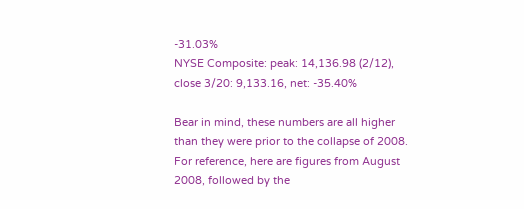-31.03%
NYSE Composite: peak: 14,136.98 (2/12), close 3/20: 9,133.16, net: -35.40%

Bear in mind, these numbers are all higher than they were prior to the collapse of 2008. For reference, here are figures from August 2008, followed by the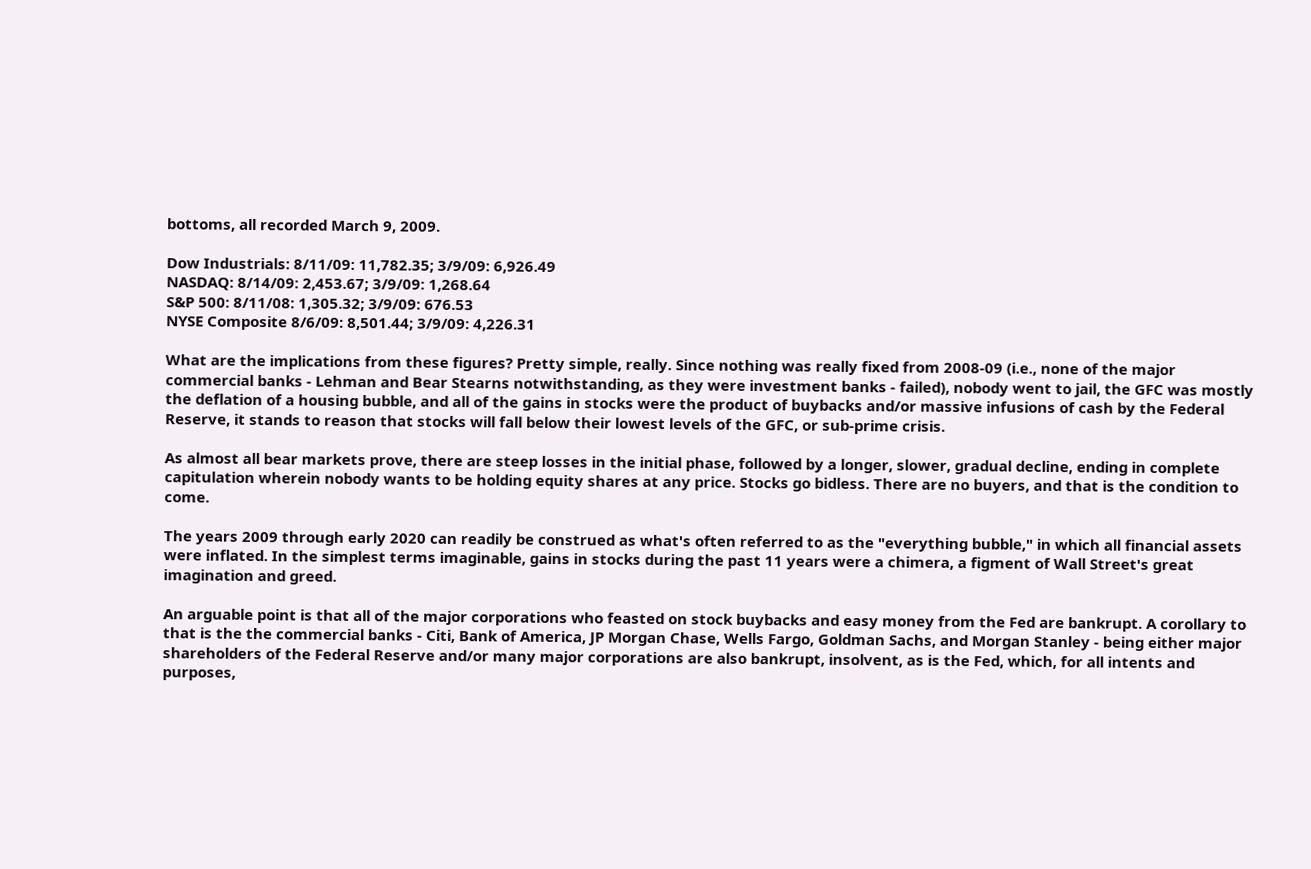bottoms, all recorded March 9, 2009.

Dow Industrials: 8/11/09: 11,782.35; 3/9/09: 6,926.49
NASDAQ: 8/14/09: 2,453.67; 3/9/09: 1,268.64
S&P 500: 8/11/08: 1,305.32; 3/9/09: 676.53
NYSE Composite 8/6/09: 8,501.44; 3/9/09: 4,226.31

What are the implications from these figures? Pretty simple, really. Since nothing was really fixed from 2008-09 (i.e., none of the major commercial banks - Lehman and Bear Stearns notwithstanding, as they were investment banks - failed), nobody went to jail, the GFC was mostly the deflation of a housing bubble, and all of the gains in stocks were the product of buybacks and/or massive infusions of cash by the Federal Reserve, it stands to reason that stocks will fall below their lowest levels of the GFC, or sub-prime crisis.

As almost all bear markets prove, there are steep losses in the initial phase, followed by a longer, slower, gradual decline, ending in complete capitulation wherein nobody wants to be holding equity shares at any price. Stocks go bidless. There are no buyers, and that is the condition to come.

The years 2009 through early 2020 can readily be construed as what's often referred to as the "everything bubble," in which all financial assets were inflated. In the simplest terms imaginable, gains in stocks during the past 11 years were a chimera, a figment of Wall Street's great imagination and greed.

An arguable point is that all of the major corporations who feasted on stock buybacks and easy money from the Fed are bankrupt. A corollary to that is the the commercial banks - Citi, Bank of America, JP Morgan Chase, Wells Fargo, Goldman Sachs, and Morgan Stanley - being either major shareholders of the Federal Reserve and/or many major corporations are also bankrupt, insolvent, as is the Fed, which, for all intents and purposes,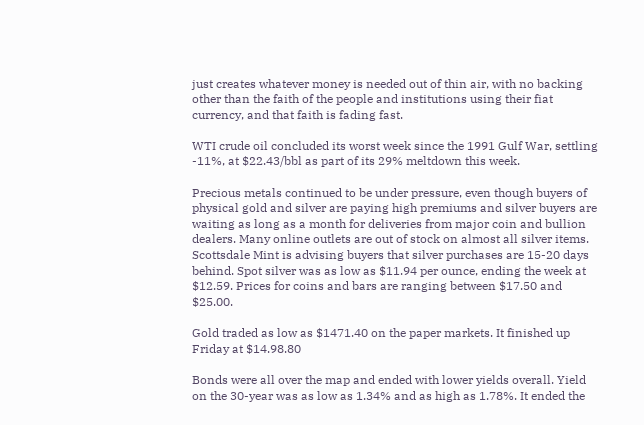just creates whatever money is needed out of thin air, with no backing other than the faith of the people and institutions using their fiat currency, and that faith is fading fast.

WTI crude oil concluded its worst week since the 1991 Gulf War, settling -11%, at $22.43/bbl as part of its 29% meltdown this week.

Precious metals continued to be under pressure, even though buyers of physical gold and silver are paying high premiums and silver buyers are waiting as long as a month for deliveries from major coin and bullion dealers. Many online outlets are out of stock on almost all silver items. Scottsdale Mint is advising buyers that silver purchases are 15-20 days behind. Spot silver was as low as $11.94 per ounce, ending the week at $12.59. Prices for coins and bars are ranging between $17.50 and $25.00.

Gold traded as low as $1471.40 on the paper markets. It finished up Friday at $14.98.80

Bonds were all over the map and ended with lower yields overall. Yield on the 30-year was as low as 1.34% and as high as 1.78%. It ended the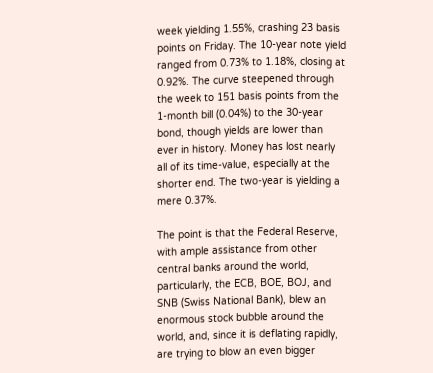week yielding 1.55%, crashing 23 basis points on Friday. The 10-year note yield ranged from 0.73% to 1.18%, closing at 0.92%. The curve steepened through the week to 151 basis points from the 1-month bill (0.04%) to the 30-year bond, though yields are lower than ever in history. Money has lost nearly all of its time-value, especially at the shorter end. The two-year is yielding a mere 0.37%.

The point is that the Federal Reserve, with ample assistance from other central banks around the world, particularly, the ECB, BOE, BOJ, and SNB (Swiss National Bank), blew an enormous stock bubble around the world, and, since it is deflating rapidly, are trying to blow an even bigger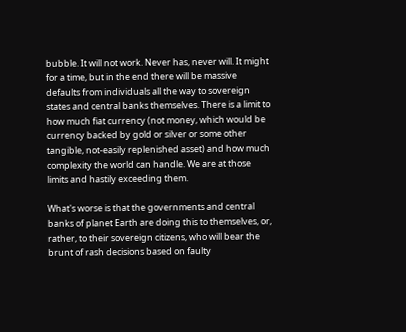bubble. It will not work. Never has, never will. It might for a time, but in the end there will be massive defaults from individuals all the way to sovereign states and central banks themselves. There is a limit to how much fiat currency (not money, which would be currency backed by gold or silver or some other tangible, not-easily replenished asset) and how much complexity the world can handle. We are at those limits and hastily exceeding them.

What's worse is that the governments and central banks of planet Earth are doing this to themselves, or, rather, to their sovereign citizens, who will bear the brunt of rash decisions based on faulty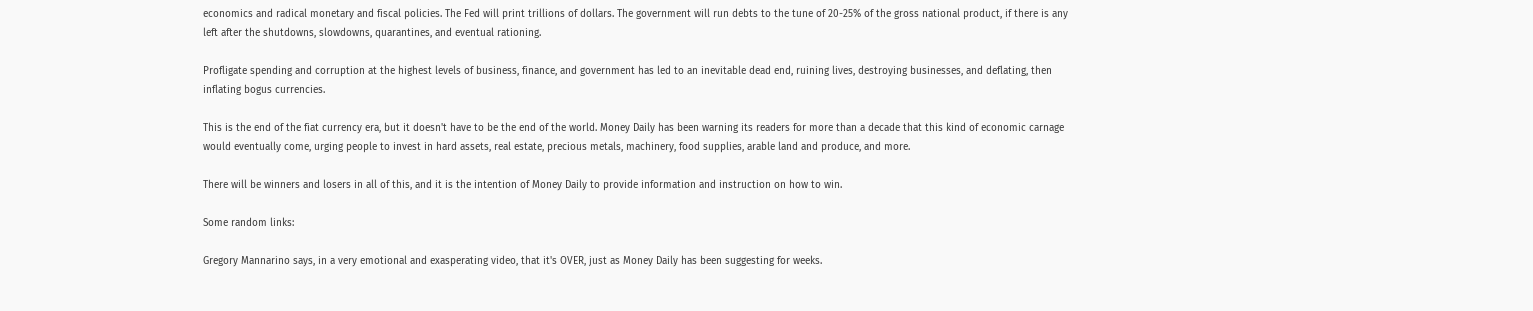economics and radical monetary and fiscal policies. The Fed will print trillions of dollars. The government will run debts to the tune of 20-25% of the gross national product, if there is any left after the shutdowns, slowdowns, quarantines, and eventual rationing.

Profligate spending and corruption at the highest levels of business, finance, and government has led to an inevitable dead end, ruining lives, destroying businesses, and deflating, then inflating bogus currencies.

This is the end of the fiat currency era, but it doesn't have to be the end of the world. Money Daily has been warning its readers for more than a decade that this kind of economic carnage would eventually come, urging people to invest in hard assets, real estate, precious metals, machinery, food supplies, arable land and produce, and more.

There will be winners and losers in all of this, and it is the intention of Money Daily to provide information and instruction on how to win.

Some random links:

Gregory Mannarino says, in a very emotional and exasperating video, that it's OVER, just as Money Daily has been suggesting for weeks.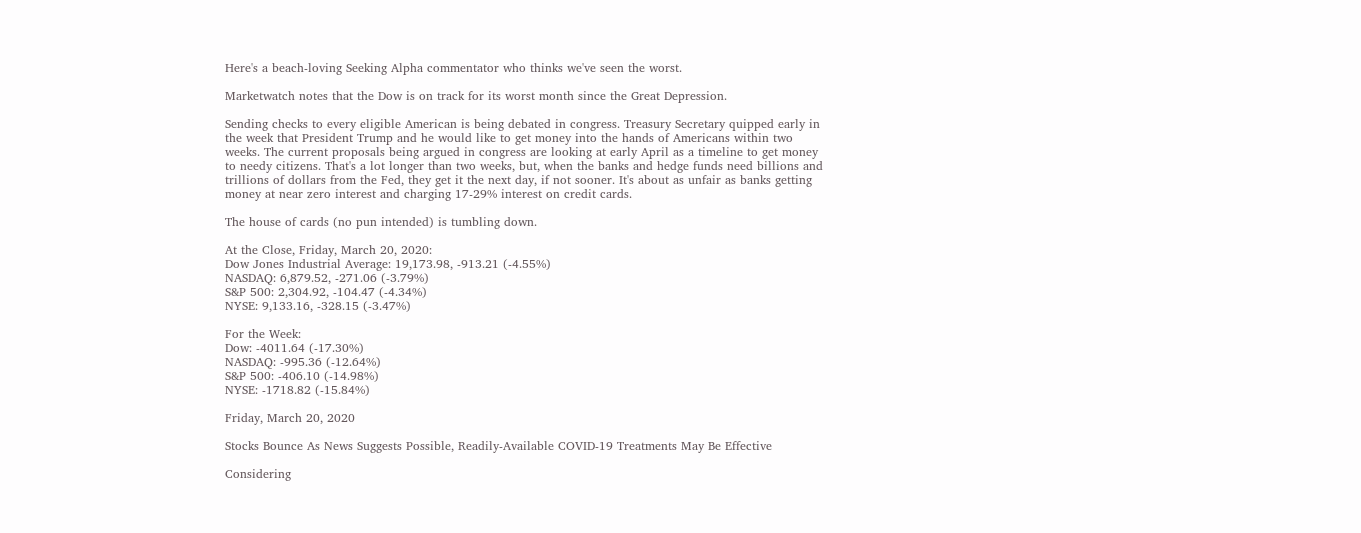Here's a beach-loving Seeking Alpha commentator who thinks we've seen the worst.

Marketwatch notes that the Dow is on track for its worst month since the Great Depression.

Sending checks to every eligible American is being debated in congress. Treasury Secretary quipped early in the week that President Trump and he would like to get money into the hands of Americans within two weeks. The current proposals being argued in congress are looking at early April as a timeline to get money to needy citizens. That's a lot longer than two weeks, but, when the banks and hedge funds need billions and trillions of dollars from the Fed, they get it the next day, if not sooner. It's about as unfair as banks getting money at near zero interest and charging 17-29% interest on credit cards.

The house of cards (no pun intended) is tumbling down.

At the Close, Friday, March 20, 2020:
Dow Jones Industrial Average: 19,173.98, -913.21 (-4.55%)
NASDAQ: 6,879.52, -271.06 (-3.79%)
S&P 500: 2,304.92, -104.47 (-4.34%)
NYSE: 9,133.16, -328.15 (-3.47%)

For the Week:
Dow: -4011.64 (-17.30%)
NASDAQ: -995.36 (-12.64%)
S&P 500: -406.10 (-14.98%)
NYSE: -1718.82 (-15.84%)

Friday, March 20, 2020

Stocks Bounce As News Suggests Possible, Readily-Available COVID-19 Treatments May Be Effective

Considering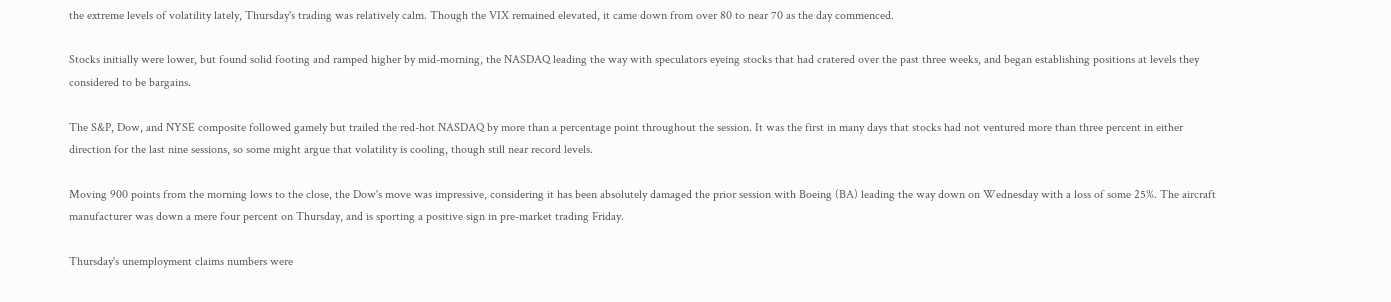the extreme levels of volatility lately, Thursday's trading was relatively calm. Though the VIX remained elevated, it came down from over 80 to near 70 as the day commenced.

Stocks initially were lower, but found solid footing and ramped higher by mid-morning, the NASDAQ leading the way with speculators eyeing stocks that had cratered over the past three weeks, and began establishing positions at levels they considered to be bargains.

The S&P, Dow, and NYSE composite followed gamely but trailed the red-hot NASDAQ by more than a percentage point throughout the session. It was the first in many days that stocks had not ventured more than three percent in either direction for the last nine sessions, so some might argue that volatility is cooling, though still near record levels.

Moving 900 points from the morning lows to the close, the Dow's move was impressive, considering it has been absolutely damaged the prior session with Boeing (BA) leading the way down on Wednesday with a loss of some 25%. The aircraft manufacturer was down a mere four percent on Thursday, and is sporting a positive sign in pre-market trading Friday.

Thursday's unemployment claims numbers were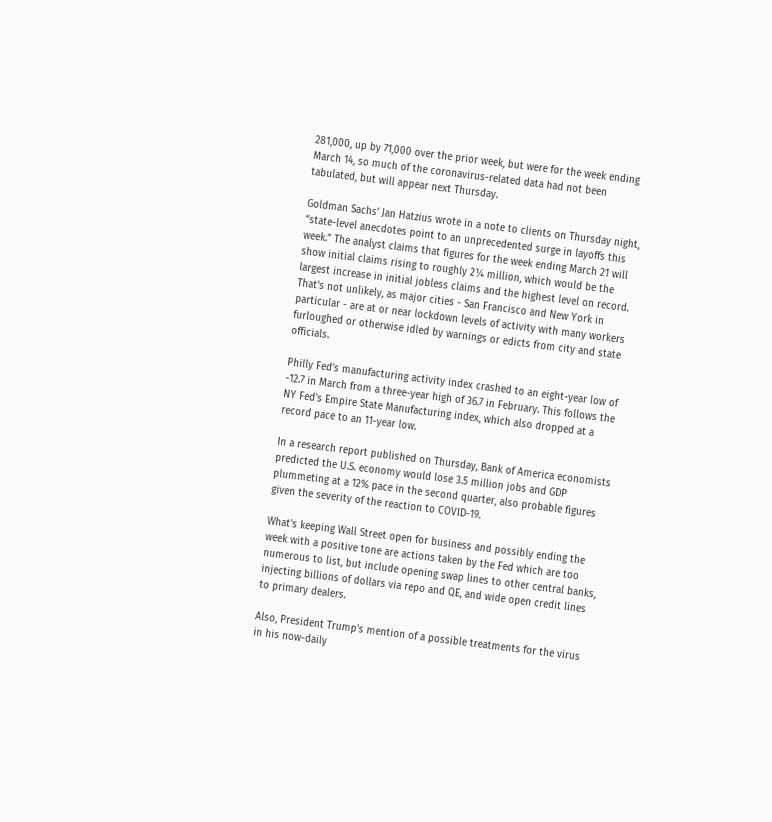281,000, up by 71,000 over the prior week, but were for the week ending March 14, so much of the coronavirus-related data had not been tabulated, but will appear next Thursday.

Goldman Sachs’ Jan Hatzius wrote in a note to clients on Thursday night, “state-level anecdotes point to an unprecedented surge in layoffs this week.” The analyst claims that figures for the week ending March 21 will show initial claims rising to roughly 2¼ million, which would be the largest increase in initial jobless claims and the highest level on record. That's not unlikely, as major cities - San Francisco and New York in particular - are at or near lockdown levels of activity with many workers furloughed or otherwise idled by warnings or edicts from city and state officials.

Philly Fed’s manufacturing activity index crashed to an eight-year low of -12.7 in March from a three-year high of 36.7 in February. This follows the NY Fed’s Empire State Manufacturing index, which also dropped at a record pace to an 11-year low.

In a research report published on Thursday, Bank of America economists predicted the U.S. economy would lose 3.5 million jobs and GDP plummeting at a 12% pace in the second quarter, also probable figures given the severity of the reaction to COVID-19.

What's keeping Wall Street open for business and possibly ending the week with a positive tone are actions taken by the Fed which are too numerous to list, but include opening swap lines to other central banks, injecting billions of dollars via repo and QE, and wide open credit lines to primary dealers.

Also, President Trump's mention of a possible treatments for the virus in his now-daily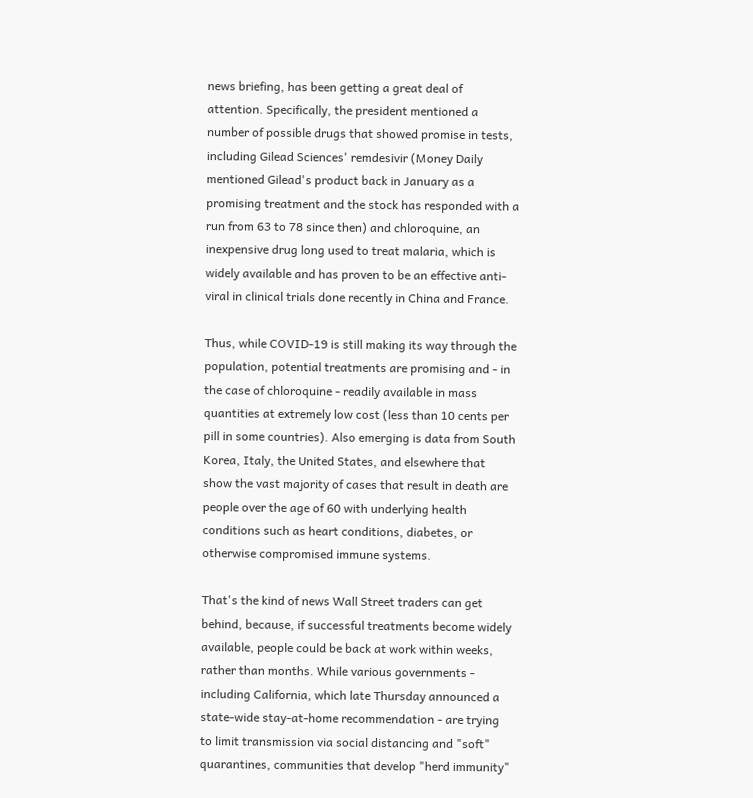news briefing, has been getting a great deal of attention. Specifically, the president mentioned a number of possible drugs that showed promise in tests, including Gilead Sciences' remdesivir (Money Daily mentioned Gilead's product back in January as a promising treatment and the stock has responded with a run from 63 to 78 since then) and chloroquine, an inexpensive drug long used to treat malaria, which is widely available and has proven to be an effective anti-viral in clinical trials done recently in China and France.

Thus, while COVID-19 is still making its way through the population, potential treatments are promising and - in the case of chloroquine - readily available in mass quantities at extremely low cost (less than 10 cents per pill in some countries). Also emerging is data from South Korea, Italy, the United States, and elsewhere that show the vast majority of cases that result in death are people over the age of 60 with underlying health conditions such as heart conditions, diabetes, or otherwise compromised immune systems.

That's the kind of news Wall Street traders can get behind, because, if successful treatments become widely available, people could be back at work within weeks, rather than months. While various governments - including California, which late Thursday announced a state-wide stay-at-home recommendation - are trying to limit transmission via social distancing and "soft" quarantines, communities that develop "herd immunity"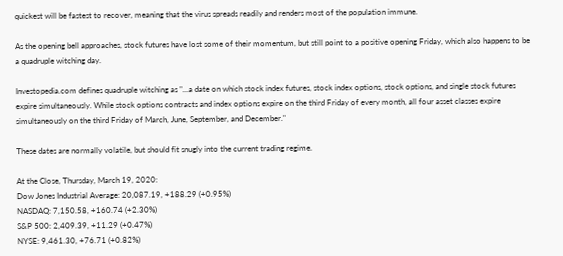quickest will be fastest to recover, meaning that the virus spreads readily and renders most of the population immune.

As the opening bell approaches, stock futures have lost some of their momentum, but still point to a positive opening Friday, which also happens to be a quadruple witching day.

Investopedia.com defines quadruple witching as "...a date on which stock index futures, stock index options, stock options, and single stock futures expire simultaneously. While stock options contracts and index options expire on the third Friday of every month, all four asset classes expire simultaneously on the third Friday of March, June, September, and December."

These dates are normally volatile, but should fit snugly into the current trading regime.

At the Close, Thursday, March 19, 2020:
Dow Jones Industrial Average: 20,087.19, +188.29 (+0.95%)
NASDAQ: 7,150.58, +160.74 (+2.30%)
S&P 500: 2,409.39, +11.29 (+0.47%)
NYSE: 9,461.30, +76.71 (+0.82%)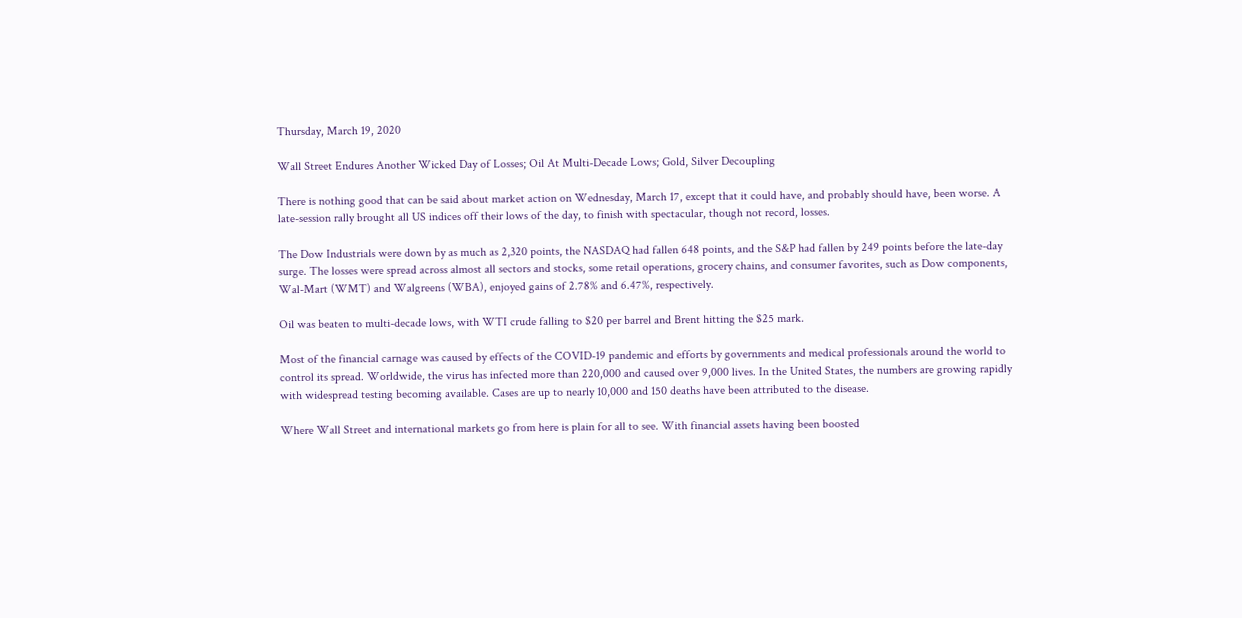Thursday, March 19, 2020

Wall Street Endures Another Wicked Day of Losses; Oil At Multi-Decade Lows; Gold, Silver Decoupling

There is nothing good that can be said about market action on Wednesday, March 17, except that it could have, and probably should have, been worse. A late-session rally brought all US indices off their lows of the day, to finish with spectacular, though not record, losses.

The Dow Industrials were down by as much as 2,320 points, the NASDAQ had fallen 648 points, and the S&P had fallen by 249 points before the late-day surge. The losses were spread across almost all sectors and stocks, some retail operations, grocery chains, and consumer favorites, such as Dow components, Wal-Mart (WMT) and Walgreens (WBA), enjoyed gains of 2.78% and 6.47%, respectively.

Oil was beaten to multi-decade lows, with WTI crude falling to $20 per barrel and Brent hitting the $25 mark.

Most of the financial carnage was caused by effects of the COVID-19 pandemic and efforts by governments and medical professionals around the world to control its spread. Worldwide, the virus has infected more than 220,000 and caused over 9,000 lives. In the United States, the numbers are growing rapidly with widespread testing becoming available. Cases are up to nearly 10,000 and 150 deaths have been attributed to the disease.

Where Wall Street and international markets go from here is plain for all to see. With financial assets having been boosted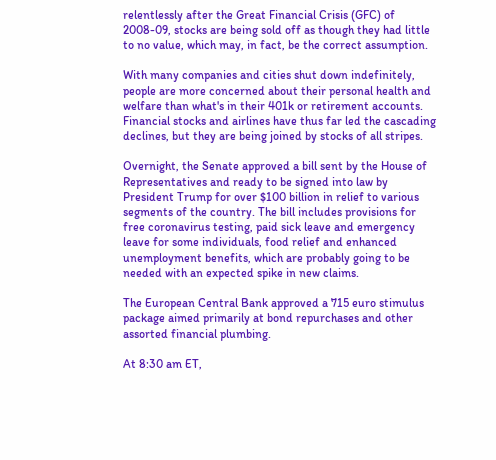relentlessly after the Great Financial Crisis (GFC) of 2008-09, stocks are being sold off as though they had little to no value, which may, in fact, be the correct assumption.

With many companies and cities shut down indefinitely, people are more concerned about their personal health and welfare than what's in their 401k or retirement accounts. Financial stocks and airlines have thus far led the cascading declines, but they are being joined by stocks of all stripes.

Overnight, the Senate approved a bill sent by the House of Representatives and ready to be signed into law by President Trump for over $100 billion in relief to various segments of the country. The bill includes provisions for free coronavirus testing, paid sick leave and emergency leave for some individuals, food relief and enhanced unemployment benefits, which are probably going to be needed with an expected spike in new claims.

The European Central Bank approved a 715 euro stimulus package aimed primarily at bond repurchases and other assorted financial plumbing.

At 8:30 am ET,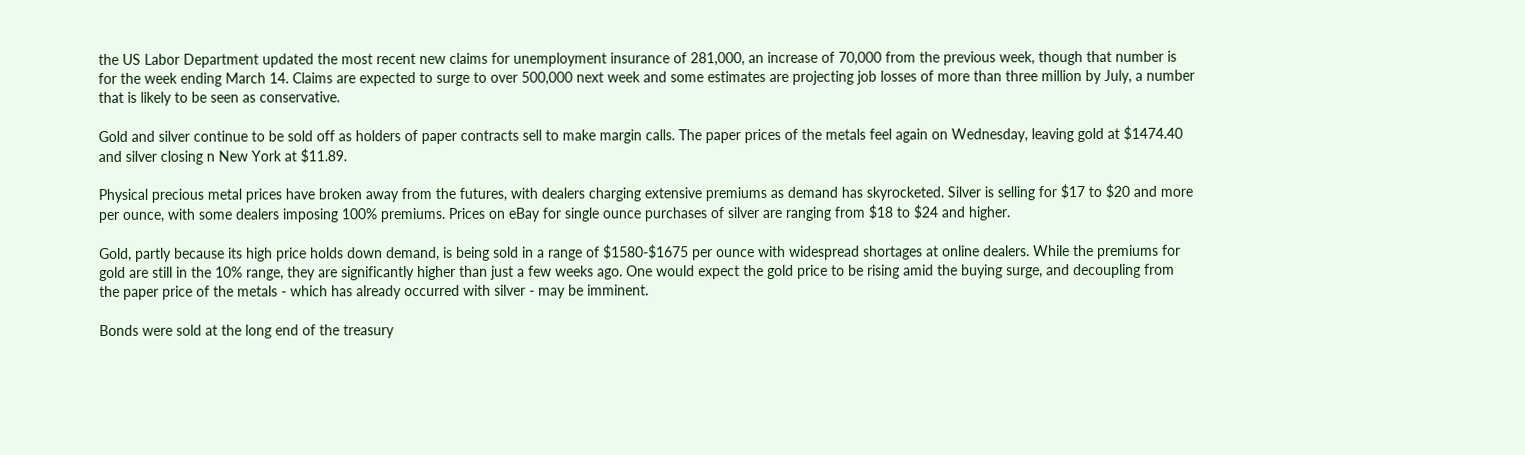the US Labor Department updated the most recent new claims for unemployment insurance of 281,000, an increase of 70,000 from the previous week, though that number is for the week ending March 14. Claims are expected to surge to over 500,000 next week and some estimates are projecting job losses of more than three million by July, a number that is likely to be seen as conservative.

Gold and silver continue to be sold off as holders of paper contracts sell to make margin calls. The paper prices of the metals feel again on Wednesday, leaving gold at $1474.40 and silver closing n New York at $11.89.

Physical precious metal prices have broken away from the futures, with dealers charging extensive premiums as demand has skyrocketed. Silver is selling for $17 to $20 and more per ounce, with some dealers imposing 100% premiums. Prices on eBay for single ounce purchases of silver are ranging from $18 to $24 and higher.

Gold, partly because its high price holds down demand, is being sold in a range of $1580-$1675 per ounce with widespread shortages at online dealers. While the premiums for gold are still in the 10% range, they are significantly higher than just a few weeks ago. One would expect the gold price to be rising amid the buying surge, and decoupling from the paper price of the metals - which has already occurred with silver - may be imminent.

Bonds were sold at the long end of the treasury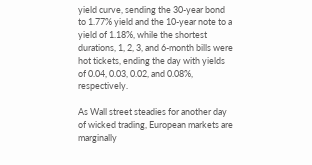yield curve, sending the 30-year bond to 1.77% yield and the 10-year note to a yield of 1.18%, while the shortest durations, 1, 2, 3, and 6-month bills were hot tickets, ending the day with yields of 0.04, 0.03, 0.02, and 0.08%, respectively.

As Wall street steadies for another day of wicked trading, European markets are marginally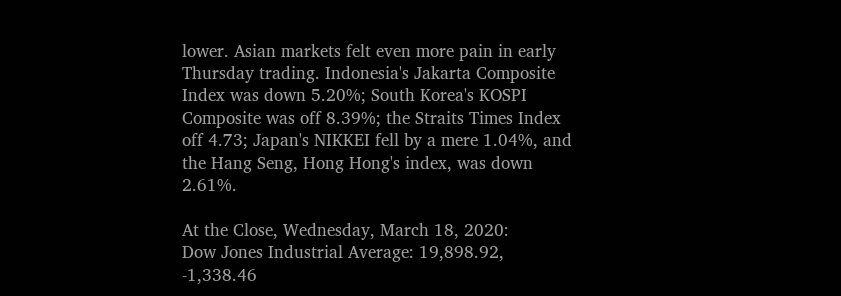lower. Asian markets felt even more pain in early Thursday trading. Indonesia's Jakarta Composite Index was down 5.20%; South Korea's KOSPI Composite was off 8.39%; the Straits Times Index off 4.73; Japan's NIKKEI fell by a mere 1.04%, and the Hang Seng, Hong Hong's index, was down 2.61%.

At the Close, Wednesday, March 18, 2020:
Dow Jones Industrial Average: 19,898.92, -1,338.46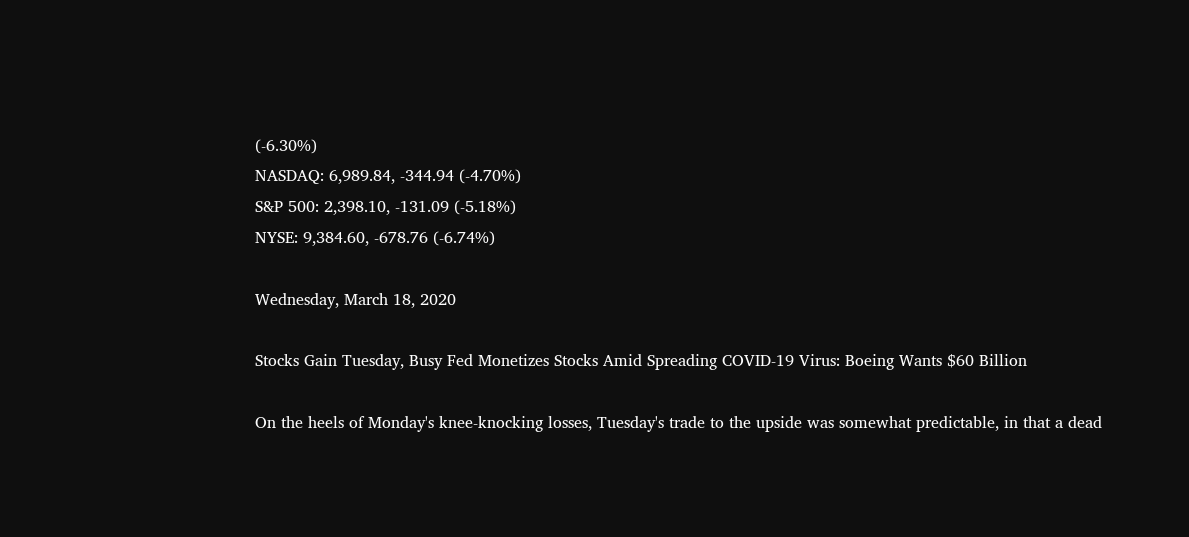(-6.30%)
NASDAQ: 6,989.84, -344.94 (-4.70%)
S&P 500: 2,398.10, -131.09 (-5.18%)
NYSE: 9,384.60, -678.76 (-6.74%)

Wednesday, March 18, 2020

Stocks Gain Tuesday, Busy Fed Monetizes Stocks Amid Spreading COVID-19 Virus: Boeing Wants $60 Billion

On the heels of Monday's knee-knocking losses, Tuesday's trade to the upside was somewhat predictable, in that a dead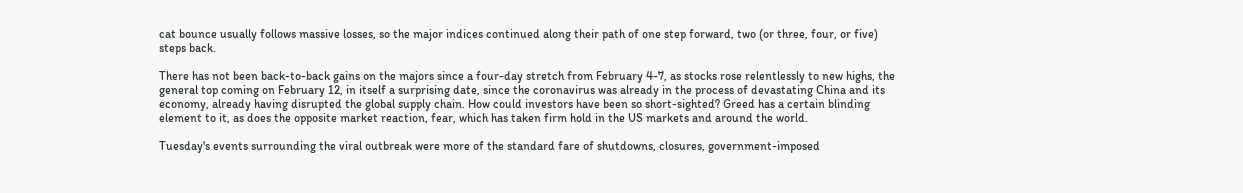cat bounce usually follows massive losses, so the major indices continued along their path of one step forward, two (or three, four, or five) steps back.

There has not been back-to-back gains on the majors since a four-day stretch from February 4-7, as stocks rose relentlessly to new highs, the general top coming on February 12, in itself a surprising date, since the coronavirus was already in the process of devastating China and its economy, already having disrupted the global supply chain. How could investors have been so short-sighted? Greed has a certain blinding element to it, as does the opposite market reaction, fear, which has taken firm hold in the US markets and around the world.

Tuesday's events surrounding the viral outbreak were more of the standard fare of shutdowns, closures, government-imposed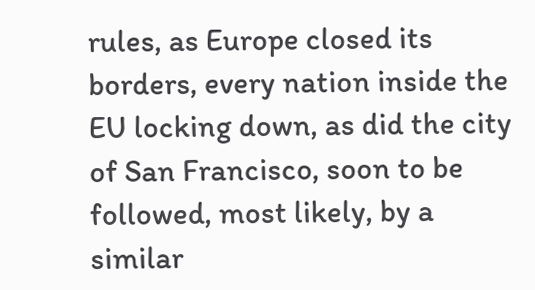rules, as Europe closed its borders, every nation inside the EU locking down, as did the city of San Francisco, soon to be followed, most likely, by a similar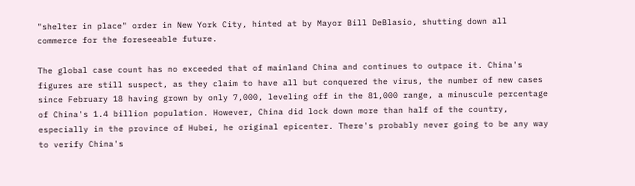"shelter in place" order in New York City, hinted at by Mayor Bill DeBlasio, shutting down all commerce for the foreseeable future.

The global case count has no exceeded that of mainland China and continues to outpace it. China's figures are still suspect, as they claim to have all but conquered the virus, the number of new cases since February 18 having grown by only 7,000, leveling off in the 81,000 range, a minuscule percentage of China's 1.4 billion population. However, China did lock down more than half of the country, especially in the province of Hubei, he original epicenter. There's probably never going to be any way to verify China's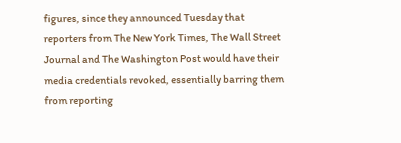figures, since they announced Tuesday that reporters from The New York Times, The Wall Street Journal and The Washington Post would have their media credentials revoked, essentially barring them from reporting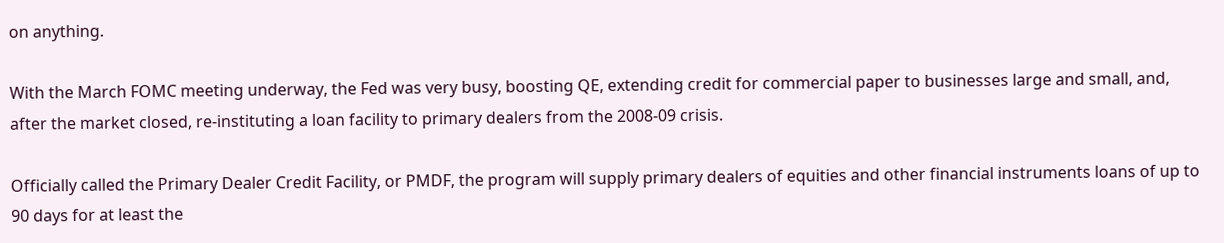on anything.

With the March FOMC meeting underway, the Fed was very busy, boosting QE, extending credit for commercial paper to businesses large and small, and, after the market closed, re-instituting a loan facility to primary dealers from the 2008-09 crisis.

Officially called the Primary Dealer Credit Facility, or PMDF, the program will supply primary dealers of equities and other financial instruments loans of up to 90 days for at least the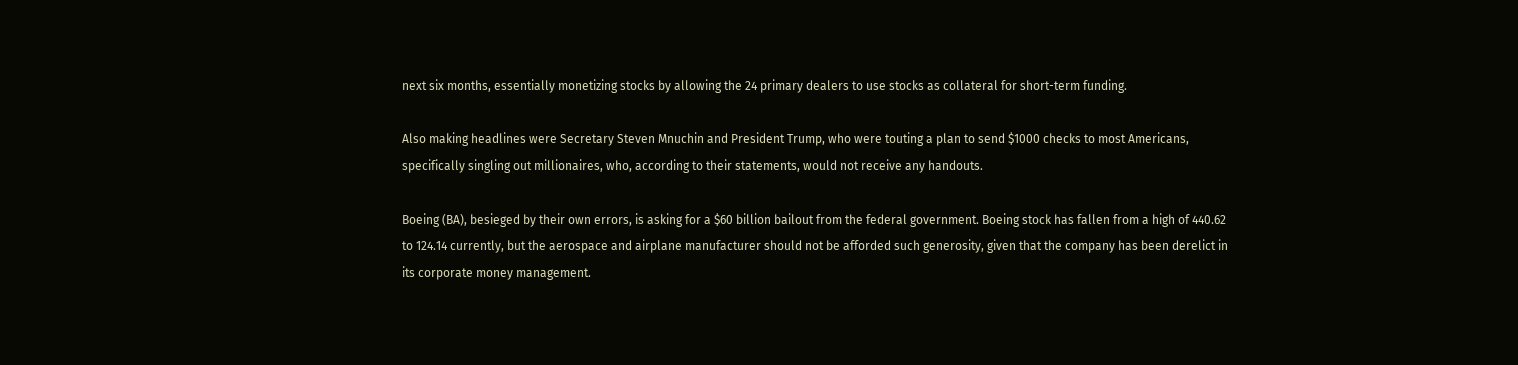next six months, essentially monetizing stocks by allowing the 24 primary dealers to use stocks as collateral for short-term funding.

Also making headlines were Secretary Steven Mnuchin and President Trump, who were touting a plan to send $1000 checks to most Americans, specifically singling out millionaires, who, according to their statements, would not receive any handouts.

Boeing (BA), besieged by their own errors, is asking for a $60 billion bailout from the federal government. Boeing stock has fallen from a high of 440.62 to 124.14 currently, but the aerospace and airplane manufacturer should not be afforded such generosity, given that the company has been derelict in its corporate money management.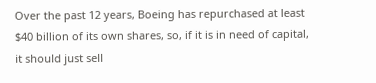Over the past 12 years, Boeing has repurchased at least $40 billion of its own shares, so, if it is in need of capital, it should just sell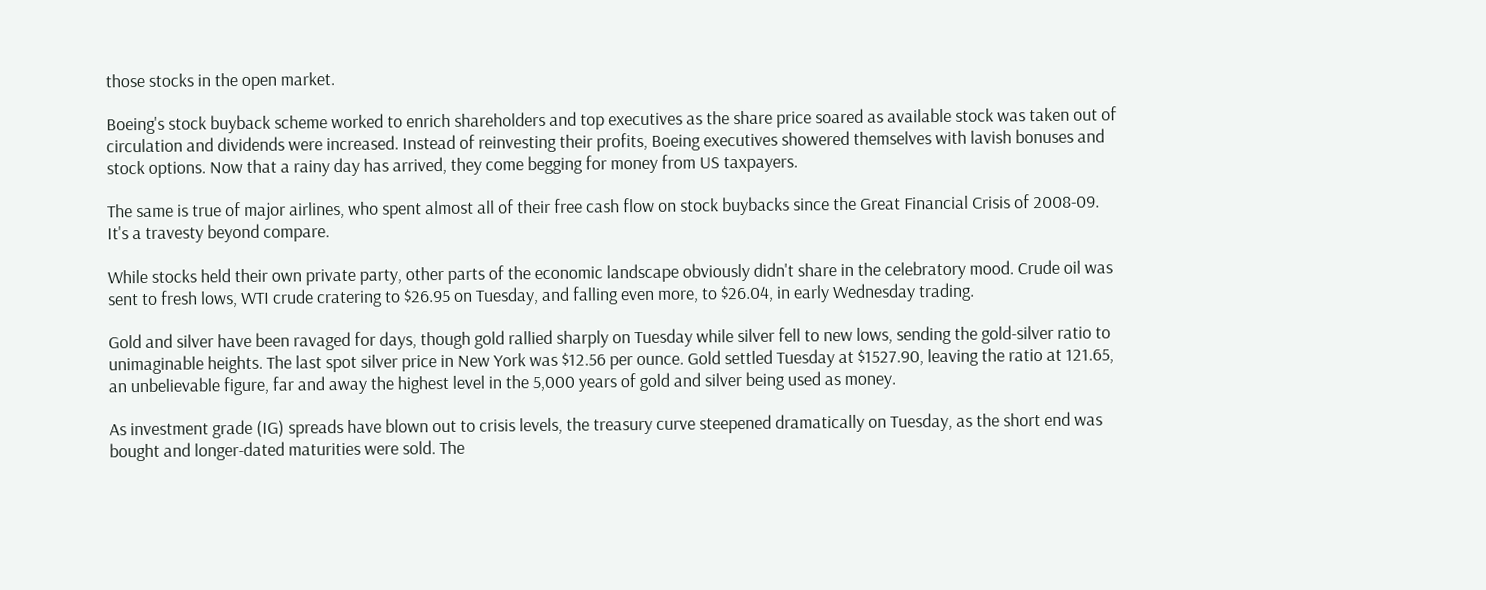those stocks in the open market.

Boeing's stock buyback scheme worked to enrich shareholders and top executives as the share price soared as available stock was taken out of circulation and dividends were increased. Instead of reinvesting their profits, Boeing executives showered themselves with lavish bonuses and stock options. Now that a rainy day has arrived, they come begging for money from US taxpayers.

The same is true of major airlines, who spent almost all of their free cash flow on stock buybacks since the Great Financial Crisis of 2008-09. It's a travesty beyond compare.

While stocks held their own private party, other parts of the economic landscape obviously didn't share in the celebratory mood. Crude oil was sent to fresh lows, WTI crude cratering to $26.95 on Tuesday, and falling even more, to $26.04, in early Wednesday trading.

Gold and silver have been ravaged for days, though gold rallied sharply on Tuesday while silver fell to new lows, sending the gold-silver ratio to unimaginable heights. The last spot silver price in New York was $12.56 per ounce. Gold settled Tuesday at $1527.90, leaving the ratio at 121.65, an unbelievable figure, far and away the highest level in the 5,000 years of gold and silver being used as money.

As investment grade (IG) spreads have blown out to crisis levels, the treasury curve steepened dramatically on Tuesday, as the short end was bought and longer-dated maturities were sold. The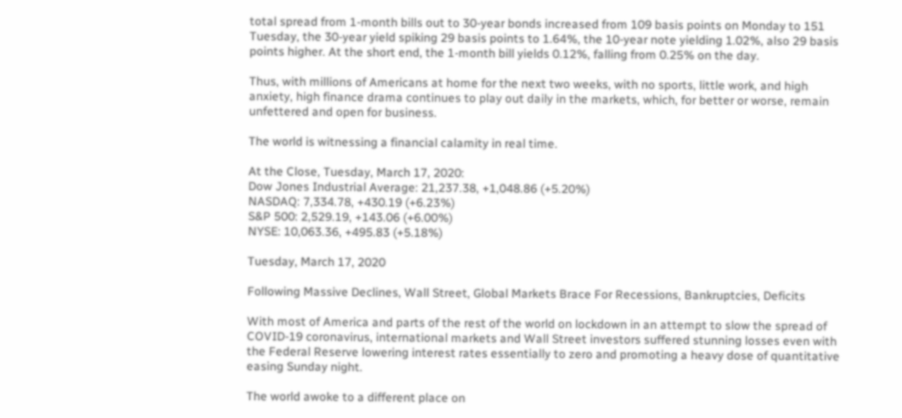total spread from 1-month bills out to 30-year bonds increased from 109 basis points on Monday to 151 Tuesday, the 30-year yield spiking 29 basis points to 1.64%, the 10-year note yielding 1.02%, also 29 basis points higher. At the short end, the 1-month bill yields 0.12%, falling from 0.25% on the day.

Thus, with millions of Americans at home for the next two weeks, with no sports, little work, and high anxiety, high finance drama continues to play out daily in the markets, which, for better or worse, remain unfettered and open for business.

The world is witnessing a financial calamity in real time.

At the Close, Tuesday, March 17, 2020:
Dow Jones Industrial Average: 21,237.38, +1,048.86 (+5.20%)
NASDAQ: 7,334.78, +430.19 (+6.23%)
S&P 500: 2,529.19, +143.06 (+6.00%)
NYSE: 10,063.36, +495.83 (+5.18%)

Tuesday, March 17, 2020

Following Massive Declines, Wall Street, Global Markets Brace For Recessions, Bankruptcies, Deficits

With most of America and parts of the rest of the world on lockdown in an attempt to slow the spread of COVID-19 coronavirus, international markets and Wall Street investors suffered stunning losses even with the Federal Reserve lowering interest rates essentially to zero and promoting a heavy dose of quantitative easing Sunday night.

The world awoke to a different place on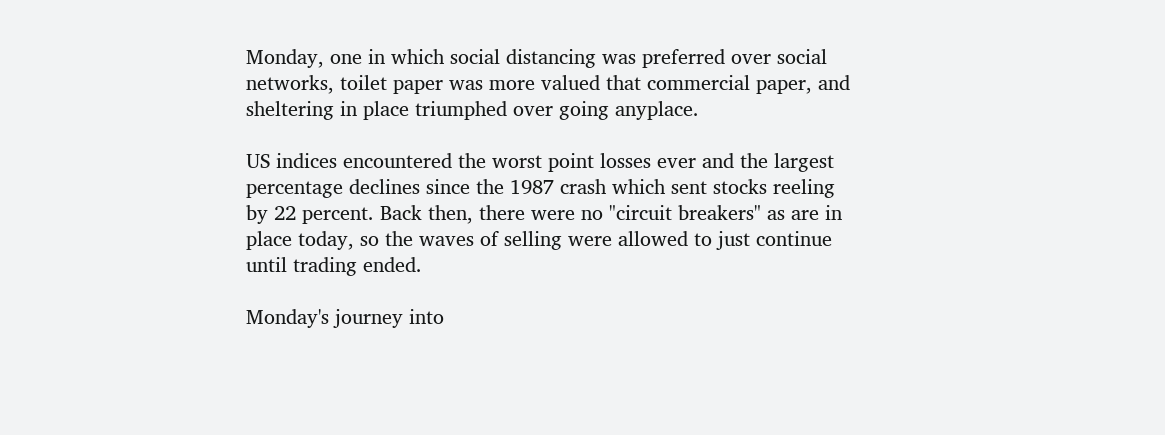Monday, one in which social distancing was preferred over social networks, toilet paper was more valued that commercial paper, and sheltering in place triumphed over going anyplace.

US indices encountered the worst point losses ever and the largest percentage declines since the 1987 crash which sent stocks reeling by 22 percent. Back then, there were no "circuit breakers" as are in place today, so the waves of selling were allowed to just continue until trading ended.

Monday's journey into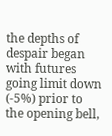the depths of despair began with futures going limit down (-5%) prior to the opening bell,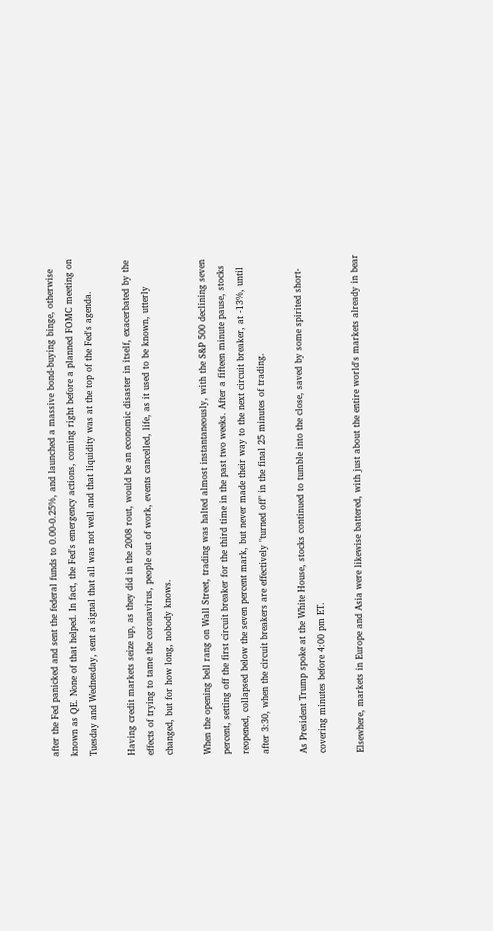after the Fed panicked and sent the federal funds to 0.00-0.25%, and launched a massive bond-buying binge, otherwise known as QE. None of that helped. In fact, the Fed's emergency actions, coming right before a planned FOMC meeting on Tuesday and Wednesday, sent a signal that all was not well and that liquidity was at the top of the Fed's agenda.

Having credit markets seize up, as they did in the 2008 rout, would be an economic disaster in itself, exacerbated by the effects of trying to tame the coronavirus, people out of work, events cancelled, life, as it used to be known, utterly changed, but for how long, nobody knows.

When the opening bell rang on Wall Street, trading was halted almost instantaneously, with the S&P 500 declining seven percent, setting off the first circuit breaker for the third time in the past two weeks. After a fifteen minute pause, stocks reopened, collapsed below the seven percent mark, but never made their way to the next circuit breaker, at -13%, until after 3:30, when the circuit breakers are effectively "turned off" in the final 25 minutes of trading.

As President Trump spoke at the White House, stocks continued to tumble into the close, saved by some spirited short-covering minutes before 4:00 pm ET.

Elsewhere, markets in Europe and Asia were likewise battered, with just about the entire world's markets already in bear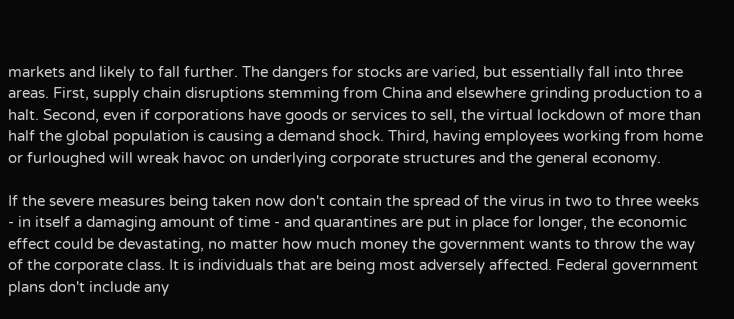markets and likely to fall further. The dangers for stocks are varied, but essentially fall into three areas. First, supply chain disruptions stemming from China and elsewhere grinding production to a halt. Second, even if corporations have goods or services to sell, the virtual lockdown of more than half the global population is causing a demand shock. Third, having employees working from home or furloughed will wreak havoc on underlying corporate structures and the general economy.

If the severe measures being taken now don't contain the spread of the virus in two to three weeks - in itself a damaging amount of time - and quarantines are put in place for longer, the economic effect could be devastating, no matter how much money the government wants to throw the way of the corporate class. It is individuals that are being most adversely affected. Federal government plans don't include any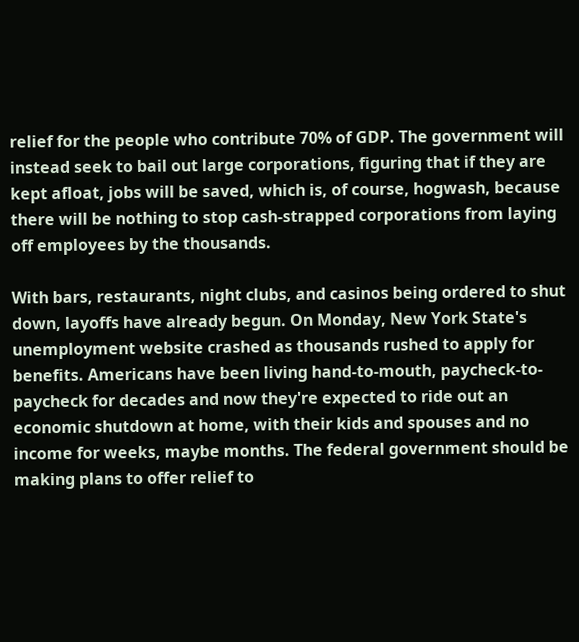relief for the people who contribute 70% of GDP. The government will instead seek to bail out large corporations, figuring that if they are kept afloat, jobs will be saved, which is, of course, hogwash, because there will be nothing to stop cash-strapped corporations from laying off employees by the thousands.

With bars, restaurants, night clubs, and casinos being ordered to shut down, layoffs have already begun. On Monday, New York State's unemployment website crashed as thousands rushed to apply for benefits. Americans have been living hand-to-mouth, paycheck-to-paycheck for decades and now they're expected to ride out an economic shutdown at home, with their kids and spouses and no income for weeks, maybe months. The federal government should be making plans to offer relief to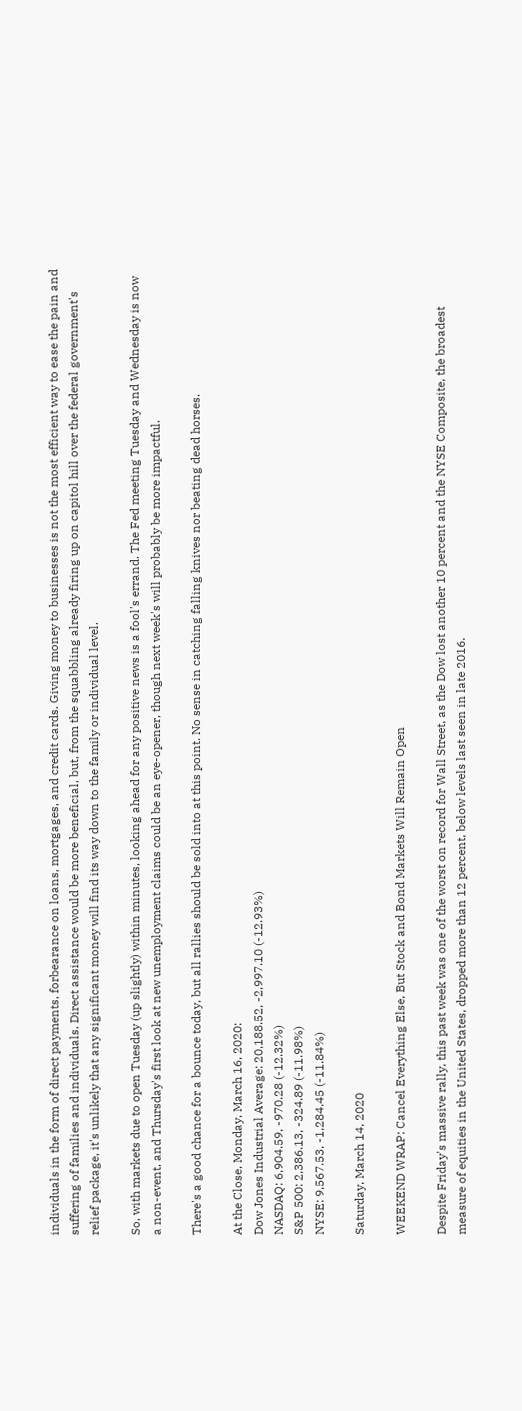individuals in the form of direct payments, forbearance on loans, mortgages, and credit cards. Giving money to businesses is not the most efficient way to ease the pain and suffering of families and individuals. Direct assistance would be more beneficial, but, from the squabbling already firing up on capitol hill over the federal government's relief package, it's unlikely that any significant money will find its way down to the family or individual level.

So, with markets due to open Tuesday (up slightly) within minutes, looking ahead for any positive news is a fool's errand. The Fed meeting Tuesday and Wednesday is now a non-event, and Thursday's first look at new unemployment claims could be an eye-opener, though next week's will probably be more impactful.

There's a good chance for a bounce today, but all rallies should be sold into at this point. No sense in catching falling knives nor beating dead horses.

At the Close, Monday, March 16, 2020:
Dow Jones Industrial Average: 20,188.52, -2,997.10 (-12.93%)
NASDAQ: 6,904.59, -970.28 (-12.32%)
S&P 500: 2,386.13, -324.89 (-11.98%)
NYSE: 9,567.53, -1,284.45 (-11.84%)

Saturday, March 14, 2020

WEEKEND WRAP: Cancel Everything Else, But Stock and Bond Markets Will Remain Open

Despite Friday's massive rally, this past week was one of the worst on record for Wall Street, as the Dow lost another 10 percent and the NYSE Composite, the broadest measure of equities in the United States, dropped more than 12 percent, below levels last seen in late 2016.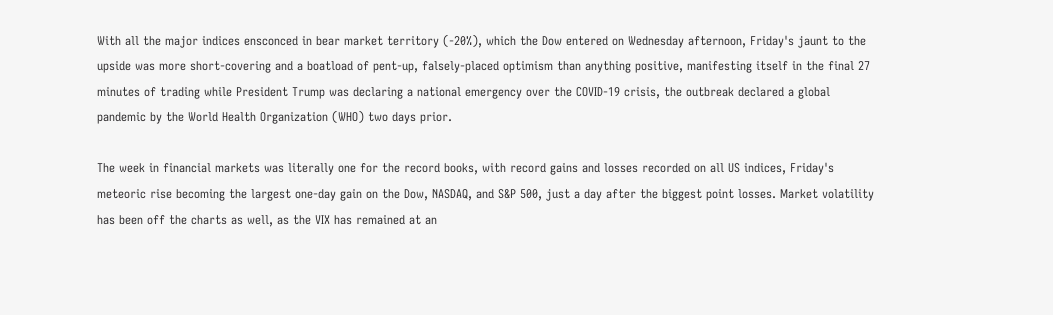With all the major indices ensconced in bear market territory (-20%), which the Dow entered on Wednesday afternoon, Friday's jaunt to the upside was more short-covering and a boatload of pent-up, falsely-placed optimism than anything positive, manifesting itself in the final 27 minutes of trading while President Trump was declaring a national emergency over the COVID-19 crisis, the outbreak declared a global pandemic by the World Health Organization (WHO) two days prior.

The week in financial markets was literally one for the record books, with record gains and losses recorded on all US indices, Friday's meteoric rise becoming the largest one-day gain on the Dow, NASDAQ, and S&P 500, just a day after the biggest point losses. Market volatility has been off the charts as well, as the VIX has remained at an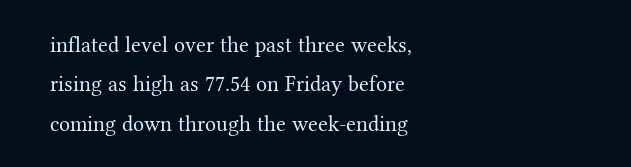inflated level over the past three weeks, rising as high as 77.54 on Friday before coming down through the week-ending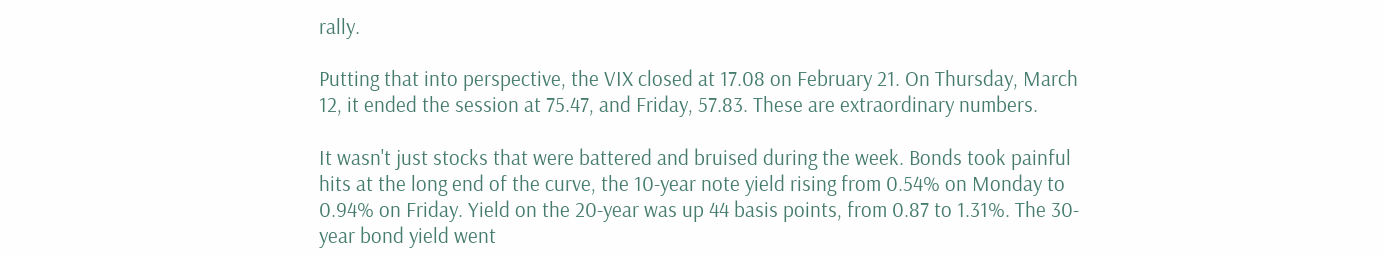rally.

Putting that into perspective, the VIX closed at 17.08 on February 21. On Thursday, March 12, it ended the session at 75.47, and Friday, 57.83. These are extraordinary numbers.

It wasn't just stocks that were battered and bruised during the week. Bonds took painful hits at the long end of the curve, the 10-year note yield rising from 0.54% on Monday to 0.94% on Friday. Yield on the 20-year was up 44 basis points, from 0.87 to 1.31%. The 30-year bond yield went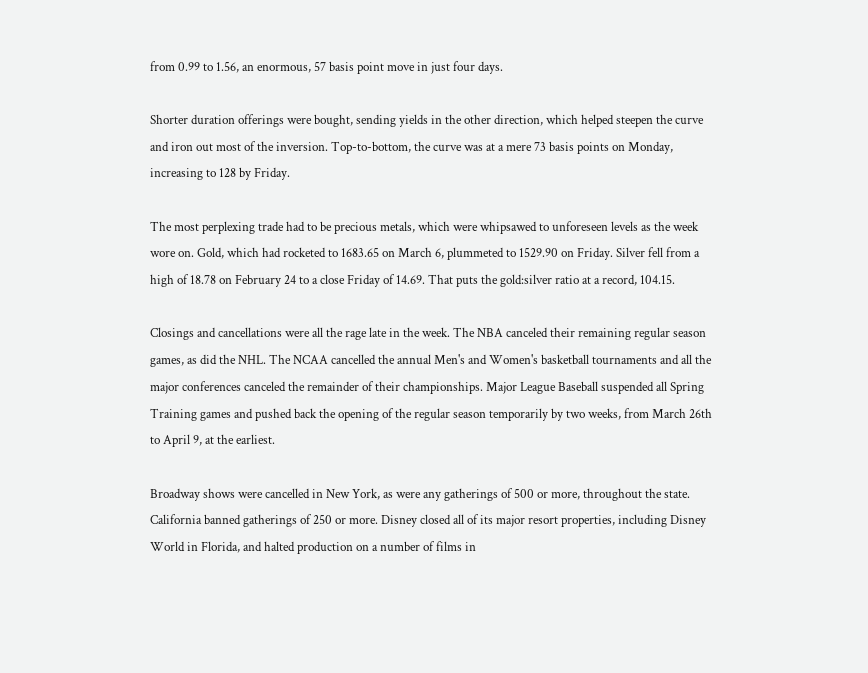from 0.99 to 1.56, an enormous, 57 basis point move in just four days.

Shorter duration offerings were bought, sending yields in the other direction, which helped steepen the curve and iron out most of the inversion. Top-to-bottom, the curve was at a mere 73 basis points on Monday, increasing to 128 by Friday.

The most perplexing trade had to be precious metals, which were whipsawed to unforeseen levels as the week wore on. Gold, which had rocketed to 1683.65 on March 6, plummeted to 1529.90 on Friday. Silver fell from a high of 18.78 on February 24 to a close Friday of 14.69. That puts the gold:silver ratio at a record, 104.15.

Closings and cancellations were all the rage late in the week. The NBA canceled their remaining regular season games, as did the NHL. The NCAA cancelled the annual Men's and Women's basketball tournaments and all the major conferences canceled the remainder of their championships. Major League Baseball suspended all Spring Training games and pushed back the opening of the regular season temporarily by two weeks, from March 26th to April 9, at the earliest.

Broadway shows were cancelled in New York, as were any gatherings of 500 or more, throughout the state. California banned gatherings of 250 or more. Disney closed all of its major resort properties, including Disney World in Florida, and halted production on a number of films in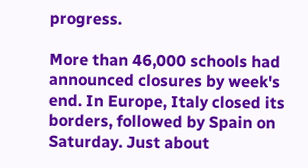progress.

More than 46,000 schools had announced closures by week's end. In Europe, Italy closed its borders, followed by Spain on Saturday. Just about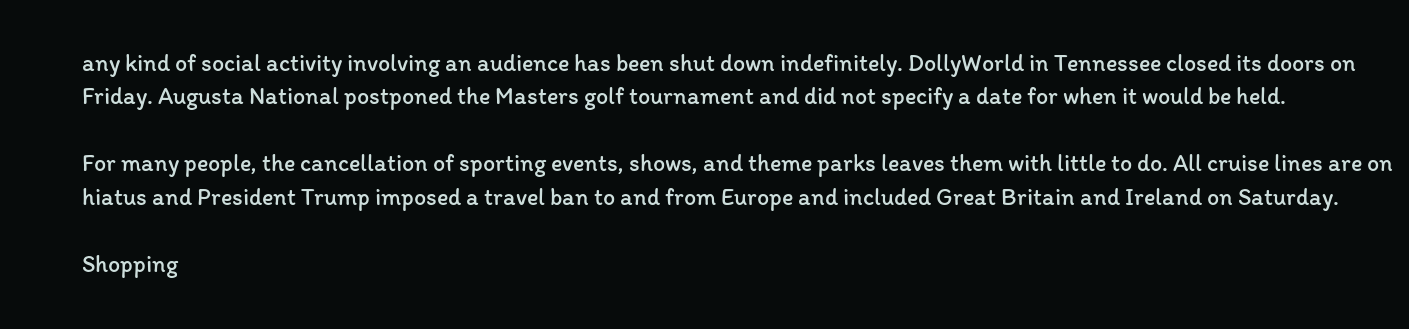any kind of social activity involving an audience has been shut down indefinitely. DollyWorld in Tennessee closed its doors on Friday. Augusta National postponed the Masters golf tournament and did not specify a date for when it would be held.

For many people, the cancellation of sporting events, shows, and theme parks leaves them with little to do. All cruise lines are on hiatus and President Trump imposed a travel ban to and from Europe and included Great Britain and Ireland on Saturday.

Shopping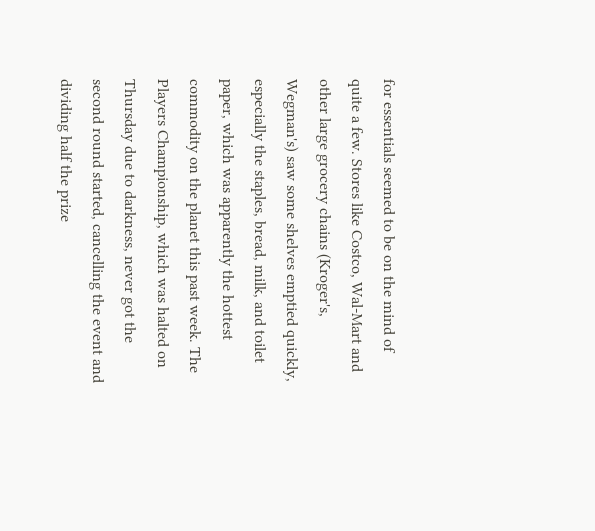for essentials seemed to be on the mind of quite a few. Stores like Costco, Wal-Mart and other large grocery chains (Kroger's, Wegman's) saw some shelves emptied quickly, especially the staples, bread, milk, and toilet paper, which was apparently the hottest commodity on the planet this past week. The Players Championship, which was halted on Thursday due to darkness, never got the second round started, cancelling the event and dividing half the prize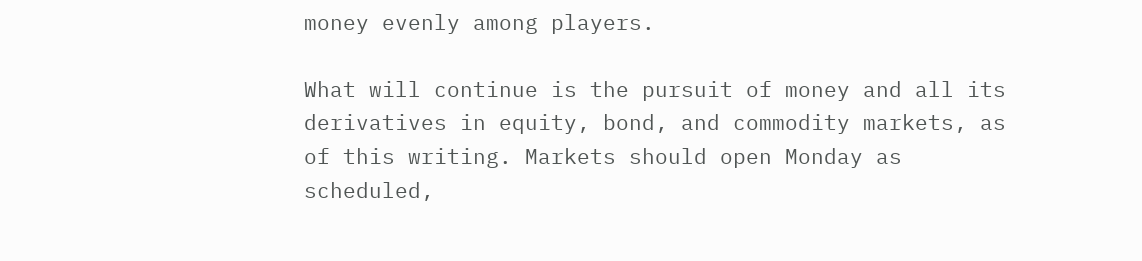money evenly among players.

What will continue is the pursuit of money and all its derivatives in equity, bond, and commodity markets, as of this writing. Markets should open Monday as scheduled,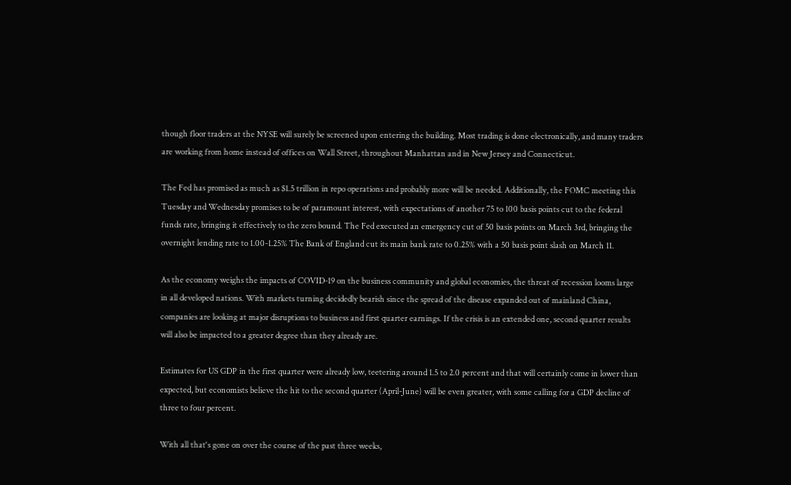though floor traders at the NYSE will surely be screened upon entering the building. Most trading is done electronically, and many traders are working from home instead of offices on Wall Street, throughout Manhattan and in New Jersey and Connecticut.

The Fed has promised as much as $1.5 trillion in repo operations and probably more will be needed. Additionally, the FOMC meeting this Tuesday and Wednesday promises to be of paramount interest, with expectations of another 75 to 100 basis points cut to the federal funds rate, bringing it effectively to the zero bound. The Fed executed an emergency cut of 50 basis points on March 3rd, bringing the overnight lending rate to 1.00-1.25% The Bank of England cut its main bank rate to 0.25% with a 50 basis point slash on March 11.

As the economy weighs the impacts of COVID-19 on the business community and global economies, the threat of recession looms large in all developed nations. With markets turning decidedly bearish since the spread of the disease expanded out of mainland China, companies are looking at major disruptions to business and first quarter earnings. If the crisis is an extended one, second quarter results will also be impacted to a greater degree than they already are.

Estimates for US GDP in the first quarter were already low, teetering around 1.5 to 2.0 percent and that will certainly come in lower than expected, but economists believe the hit to the second quarter (April-June) will be even greater, with some calling for a GDP decline of three to four percent.

With all that's gone on over the course of the past three weeks,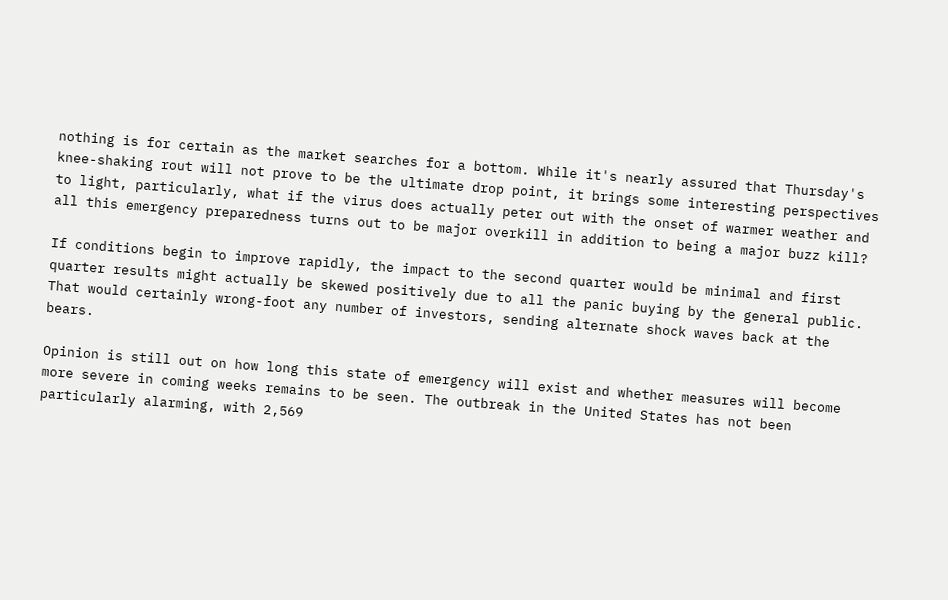nothing is for certain as the market searches for a bottom. While it's nearly assured that Thursday's knee-shaking rout will not prove to be the ultimate drop point, it brings some interesting perspectives to light, particularly, what if the virus does actually peter out with the onset of warmer weather and all this emergency preparedness turns out to be major overkill in addition to being a major buzz kill?

If conditions begin to improve rapidly, the impact to the second quarter would be minimal and first quarter results might actually be skewed positively due to all the panic buying by the general public. That would certainly wrong-foot any number of investors, sending alternate shock waves back at the bears.

Opinion is still out on how long this state of emergency will exist and whether measures will become more severe in coming weeks remains to be seen. The outbreak in the United States has not been particularly alarming, with 2,569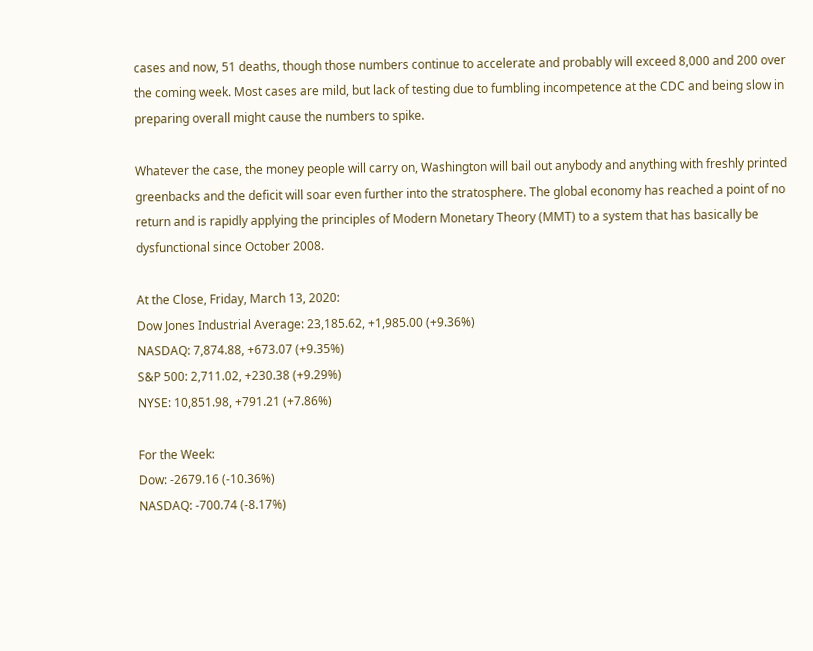cases and now, 51 deaths, though those numbers continue to accelerate and probably will exceed 8,000 and 200 over the coming week. Most cases are mild, but lack of testing due to fumbling incompetence at the CDC and being slow in preparing overall might cause the numbers to spike.

Whatever the case, the money people will carry on, Washington will bail out anybody and anything with freshly printed greenbacks and the deficit will soar even further into the stratosphere. The global economy has reached a point of no return and is rapidly applying the principles of Modern Monetary Theory (MMT) to a system that has basically be dysfunctional since October 2008.

At the Close, Friday, March 13, 2020:
Dow Jones Industrial Average: 23,185.62, +1,985.00 (+9.36%)
NASDAQ: 7,874.88, +673.07 (+9.35%)
S&P 500: 2,711.02, +230.38 (+9.29%)
NYSE: 10,851.98, +791.21 (+7.86%)

For the Week:
Dow: -2679.16 (-10.36%)
NASDAQ: -700.74 (-8.17%)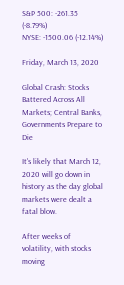S&P 500: -261.35 (-8.79%)
NYSE: -1500.06 (-12.14%)

Friday, March 13, 2020

Global Crash: Stocks Battered Across All Markets; Central Banks, Governments Prepare to Die

It's likely that March 12, 2020 will go down in history as the day global markets were dealt a fatal blow.

After weeks of volatility, with stocks moving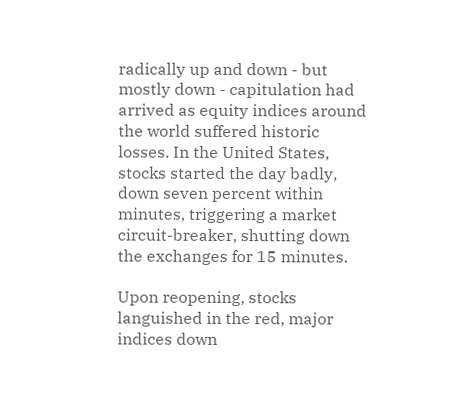radically up and down - but mostly down - capitulation had arrived as equity indices around the world suffered historic losses. In the United States, stocks started the day badly, down seven percent within minutes, triggering a market circuit-breaker, shutting down the exchanges for 15 minutes.

Upon reopening, stocks languished in the red, major indices down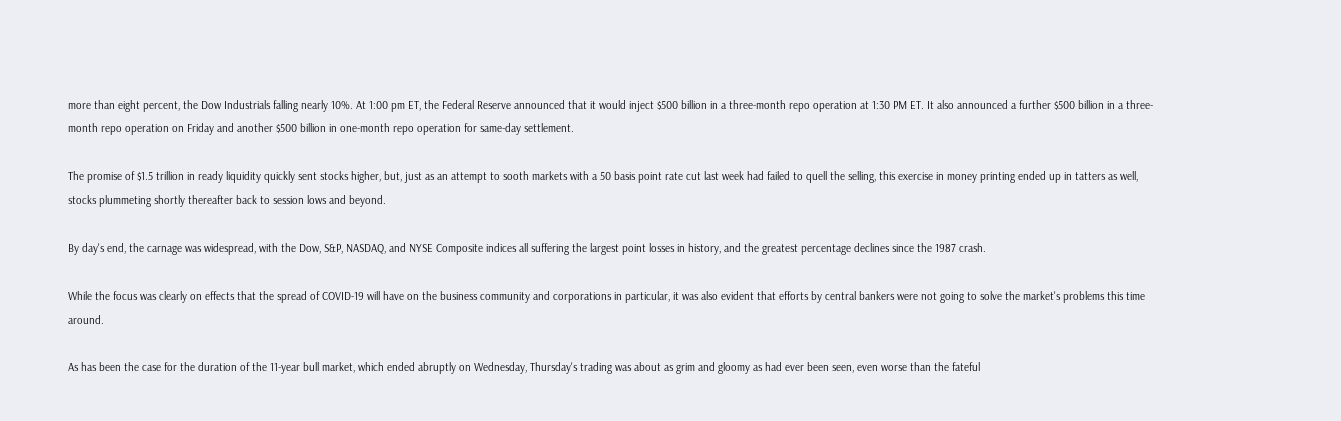more than eight percent, the Dow Industrials falling nearly 10%. At 1:00 pm ET, the Federal Reserve announced that it would inject $500 billion in a three-month repo operation at 1:30 PM ET. It also announced a further $500 billion in a three-month repo operation on Friday and another $500 billion in one-month repo operation for same-day settlement.

The promise of $1.5 trillion in ready liquidity quickly sent stocks higher, but, just as an attempt to sooth markets with a 50 basis point rate cut last week had failed to quell the selling, this exercise in money printing ended up in tatters as well, stocks plummeting shortly thereafter back to session lows and beyond.

By day's end, the carnage was widespread, with the Dow, S&P, NASDAQ, and NYSE Composite indices all suffering the largest point losses in history, and the greatest percentage declines since the 1987 crash.

While the focus was clearly on effects that the spread of COVID-19 will have on the business community and corporations in particular, it was also evident that efforts by central bankers were not going to solve the market's problems this time around.

As has been the case for the duration of the 11-year bull market, which ended abruptly on Wednesday, Thursday's trading was about as grim and gloomy as had ever been seen, even worse than the fateful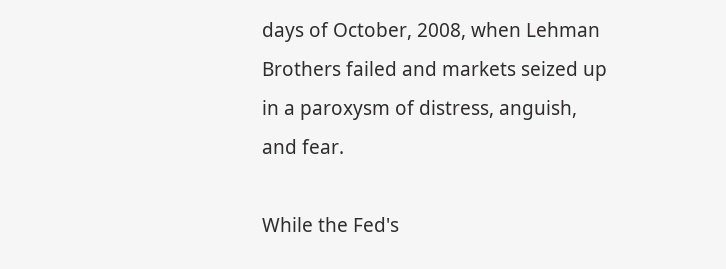days of October, 2008, when Lehman Brothers failed and markets seized up in a paroxysm of distress, anguish, and fear.

While the Fed's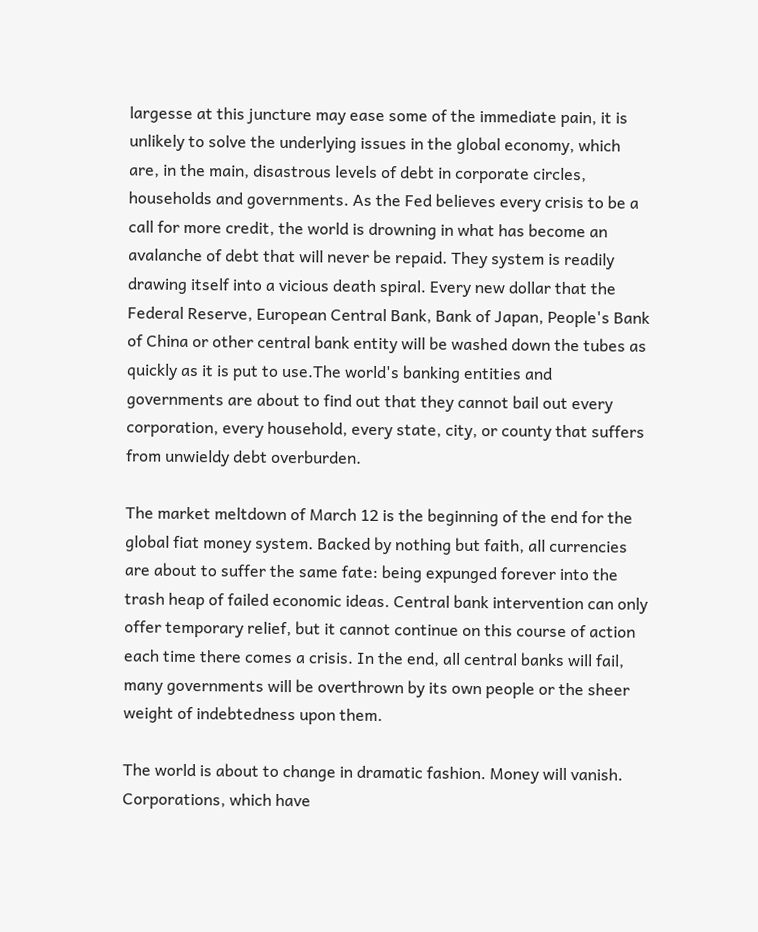largesse at this juncture may ease some of the immediate pain, it is unlikely to solve the underlying issues in the global economy, which are, in the main, disastrous levels of debt in corporate circles, households and governments. As the Fed believes every crisis to be a call for more credit, the world is drowning in what has become an avalanche of debt that will never be repaid. They system is readily drawing itself into a vicious death spiral. Every new dollar that the Federal Reserve, European Central Bank, Bank of Japan, People's Bank of China or other central bank entity will be washed down the tubes as quickly as it is put to use.The world's banking entities and governments are about to find out that they cannot bail out every corporation, every household, every state, city, or county that suffers from unwieldy debt overburden.

The market meltdown of March 12 is the beginning of the end for the global fiat money system. Backed by nothing but faith, all currencies are about to suffer the same fate: being expunged forever into the trash heap of failed economic ideas. Central bank intervention can only offer temporary relief, but it cannot continue on this course of action each time there comes a crisis. In the end, all central banks will fail, many governments will be overthrown by its own people or the sheer weight of indebtedness upon them.

The world is about to change in dramatic fashion. Money will vanish. Corporations, which have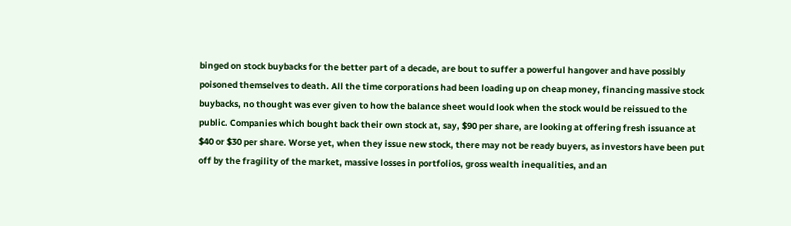binged on stock buybacks for the better part of a decade, are bout to suffer a powerful hangover and have possibly poisoned themselves to death. All the time corporations had been loading up on cheap money, financing massive stock buybacks, no thought was ever given to how the balance sheet would look when the stock would be reissued to the public. Companies which bought back their own stock at, say, $90 per share, are looking at offering fresh issuance at $40 or $30 per share. Worse yet, when they issue new stock, there may not be ready buyers, as investors have been put off by the fragility of the market, massive losses in portfolios, gross wealth inequalities, and an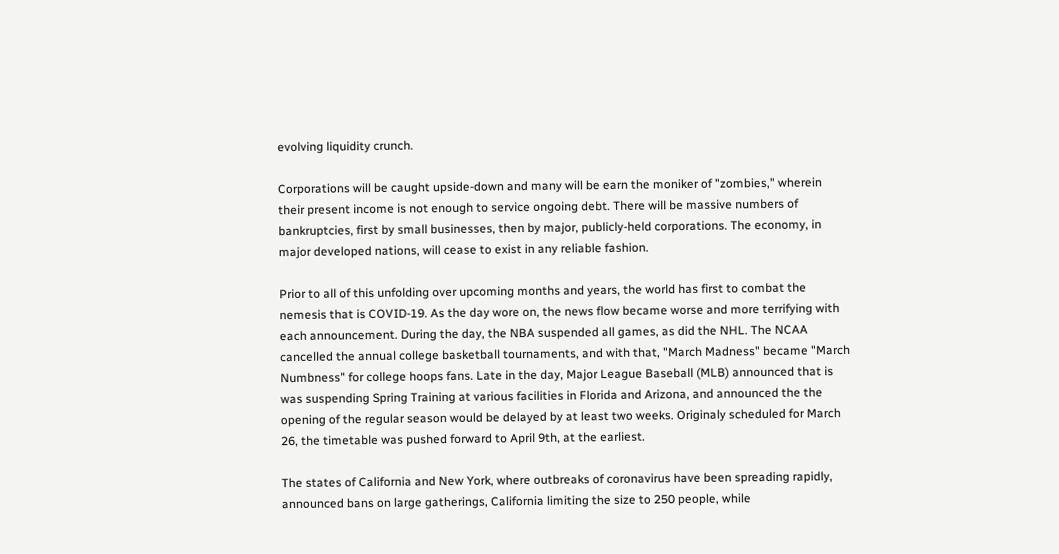evolving liquidity crunch.

Corporations will be caught upside-down and many will be earn the moniker of "zombies," wherein their present income is not enough to service ongoing debt. There will be massive numbers of bankruptcies, first by small businesses, then by major, publicly-held corporations. The economy, in major developed nations, will cease to exist in any reliable fashion.

Prior to all of this unfolding over upcoming months and years, the world has first to combat the nemesis that is COVID-19. As the day wore on, the news flow became worse and more terrifying with each announcement. During the day, the NBA suspended all games, as did the NHL. The NCAA cancelled the annual college basketball tournaments, and with that, "March Madness" became "March Numbness" for college hoops fans. Late in the day, Major League Baseball (MLB) announced that is was suspending Spring Training at various facilities in Florida and Arizona, and announced the the opening of the regular season would be delayed by at least two weeks. Originaly scheduled for March 26, the timetable was pushed forward to April 9th, at the earliest.

The states of California and New York, where outbreaks of coronavirus have been spreading rapidly, announced bans on large gatherings, California limiting the size to 250 people, while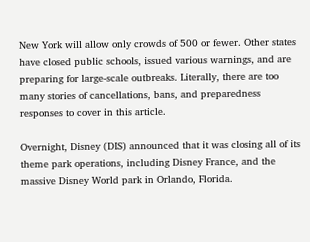New York will allow only crowds of 500 or fewer. Other states have closed public schools, issued various warnings, and are preparing for large-scale outbreaks. Literally, there are too many stories of cancellations, bans, and preparedness responses to cover in this article.

Overnight, Disney (DIS) announced that it was closing all of its theme park operations, including Disney France, and the massive Disney World park in Orlando, Florida.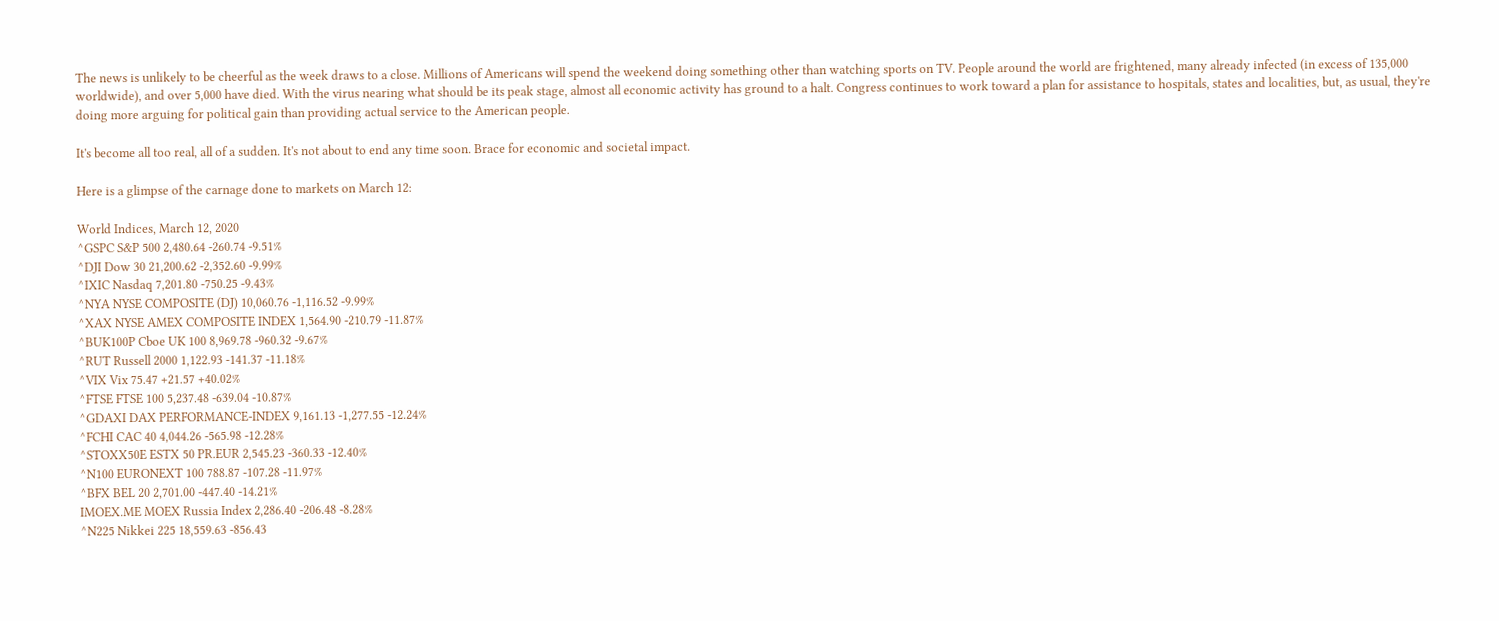The news is unlikely to be cheerful as the week draws to a close. Millions of Americans will spend the weekend doing something other than watching sports on TV. People around the world are frightened, many already infected (in excess of 135,000 worldwide), and over 5,000 have died. With the virus nearing what should be its peak stage, almost all economic activity has ground to a halt. Congress continues to work toward a plan for assistance to hospitals, states and localities, but, as usual, they're doing more arguing for political gain than providing actual service to the American people.

It's become all too real, all of a sudden. It's not about to end any time soon. Brace for economic and societal impact.

Here is a glimpse of the carnage done to markets on March 12:

World Indices, March 12, 2020
^GSPC S&P 500 2,480.64 -260.74 -9.51%
^DJI Dow 30 21,200.62 -2,352.60 -9.99%
^IXIC Nasdaq 7,201.80 -750.25 -9.43%
^NYA NYSE COMPOSITE (DJ) 10,060.76 -1,116.52 -9.99%
^XAX NYSE AMEX COMPOSITE INDEX 1,564.90 -210.79 -11.87%
^BUK100P Cboe UK 100 8,969.78 -960.32 -9.67%
^RUT Russell 2000 1,122.93 -141.37 -11.18%
^VIX Vix 75.47 +21.57 +40.02%
^FTSE FTSE 100 5,237.48 -639.04 -10.87%
^GDAXI DAX PERFORMANCE-INDEX 9,161.13 -1,277.55 -12.24%
^FCHI CAC 40 4,044.26 -565.98 -12.28%
^STOXX50E ESTX 50 PR.EUR 2,545.23 -360.33 -12.40%
^N100 EURONEXT 100 788.87 -107.28 -11.97%
^BFX BEL 20 2,701.00 -447.40 -14.21%
IMOEX.ME MOEX Russia Index 2,286.40 -206.48 -8.28%
^N225 Nikkei 225 18,559.63 -856.43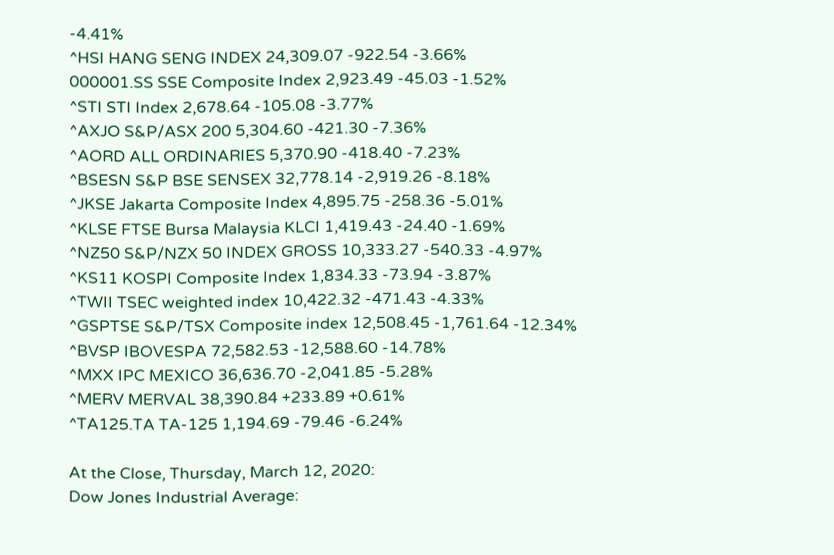-4.41%
^HSI HANG SENG INDEX 24,309.07 -922.54 -3.66%
000001.SS SSE Composite Index 2,923.49 -45.03 -1.52%
^STI STI Index 2,678.64 -105.08 -3.77%
^AXJO S&P/ASX 200 5,304.60 -421.30 -7.36%
^AORD ALL ORDINARIES 5,370.90 -418.40 -7.23%
^BSESN S&P BSE SENSEX 32,778.14 -2,919.26 -8.18%
^JKSE Jakarta Composite Index 4,895.75 -258.36 -5.01%
^KLSE FTSE Bursa Malaysia KLCI 1,419.43 -24.40 -1.69%
^NZ50 S&P/NZX 50 INDEX GROSS 10,333.27 -540.33 -4.97%
^KS11 KOSPI Composite Index 1,834.33 -73.94 -3.87%
^TWII TSEC weighted index 10,422.32 -471.43 -4.33%
^GSPTSE S&P/TSX Composite index 12,508.45 -1,761.64 -12.34%
^BVSP IBOVESPA 72,582.53 -12,588.60 -14.78%
^MXX IPC MEXICO 36,636.70 -2,041.85 -5.28%
^MERV MERVAL 38,390.84 +233.89 +0.61%
^TA125.TA TA-125 1,194.69 -79.46 -6.24%

At the Close, Thursday, March 12, 2020:
Dow Jones Industrial Average: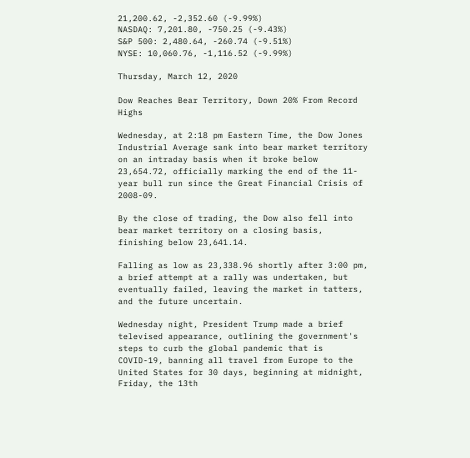21,200.62, -2,352.60 (-9.99%)
NASDAQ: 7,201.80, -750.25 (-9.43%)
S&P 500: 2,480.64, -260.74 (-9.51%)
NYSE: 10,060.76, -1,116.52 (-9.99%)

Thursday, March 12, 2020

Dow Reaches Bear Territory, Down 20% From Record Highs

Wednesday, at 2:18 pm Eastern Time, the Dow Jones Industrial Average sank into bear market territory on an intraday basis when it broke below 23,654.72, officially marking the end of the 11-year bull run since the Great Financial Crisis of 2008-09.

By the close of trading, the Dow also fell into bear market territory on a closing basis, finishing below 23,641.14.

Falling as low as 23,338.96 shortly after 3:00 pm, a brief attempt at a rally was undertaken, but eventually failed, leaving the market in tatters, and the future uncertain.

Wednesday night, President Trump made a brief televised appearance, outlining the government's steps to curb the global pandemic that is COVID-19, banning all travel from Europe to the United States for 30 days, beginning at midnight, Friday, the 13th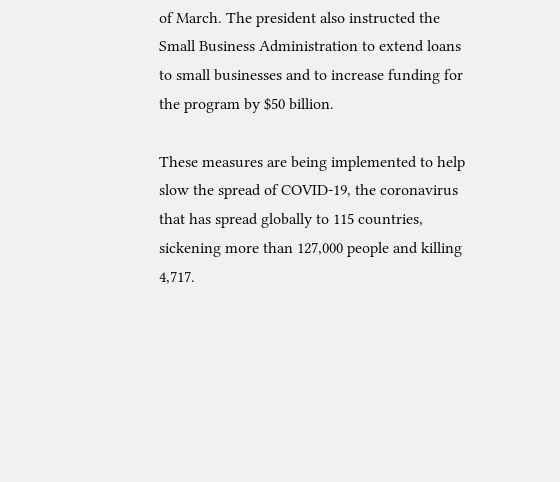of March. The president also instructed the Small Business Administration to extend loans to small businesses and to increase funding for the program by $50 billion.

These measures are being implemented to help slow the spread of COVID-19, the coronavirus that has spread globally to 115 countries, sickening more than 127,000 people and killing 4,717.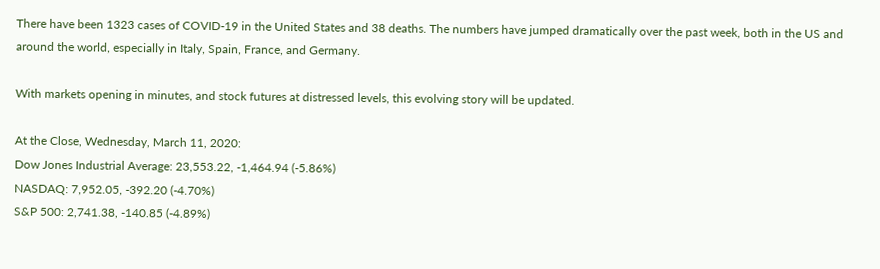There have been 1323 cases of COVID-19 in the United States and 38 deaths. The numbers have jumped dramatically over the past week, both in the US and around the world, especially in Italy, Spain, France, and Germany.

With markets opening in minutes, and stock futures at distressed levels, this evolving story will be updated.

At the Close, Wednesday, March 11, 2020:
Dow Jones Industrial Average: 23,553.22, -1,464.94 (-5.86%)
NASDAQ: 7,952.05, -392.20 (-4.70%)
S&P 500: 2,741.38, -140.85 (-4.89%)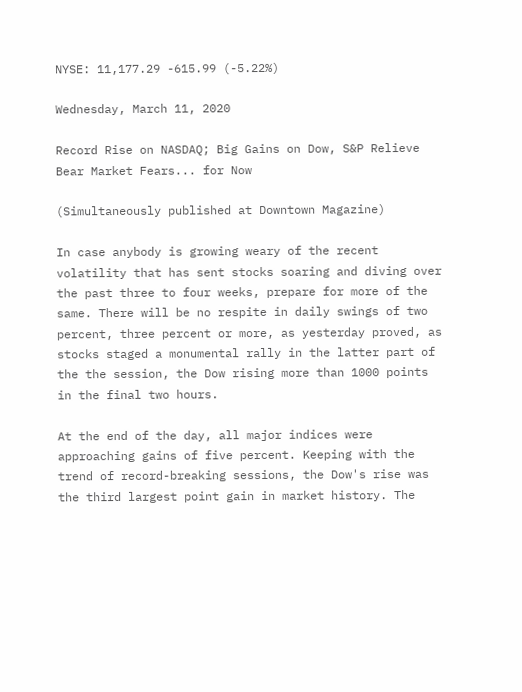NYSE: 11,177.29 -615.99 (-5.22%)

Wednesday, March 11, 2020

Record Rise on NASDAQ; Big Gains on Dow, S&P Relieve Bear Market Fears... for Now

(Simultaneously published at Downtown Magazine)

In case anybody is growing weary of the recent volatility that has sent stocks soaring and diving over the past three to four weeks, prepare for more of the same. There will be no respite in daily swings of two percent, three percent or more, as yesterday proved, as stocks staged a monumental rally in the latter part of the the session, the Dow rising more than 1000 points in the final two hours.

At the end of the day, all major indices were approaching gains of five percent. Keeping with the trend of record-breaking sessions, the Dow's rise was the third largest point gain in market history. The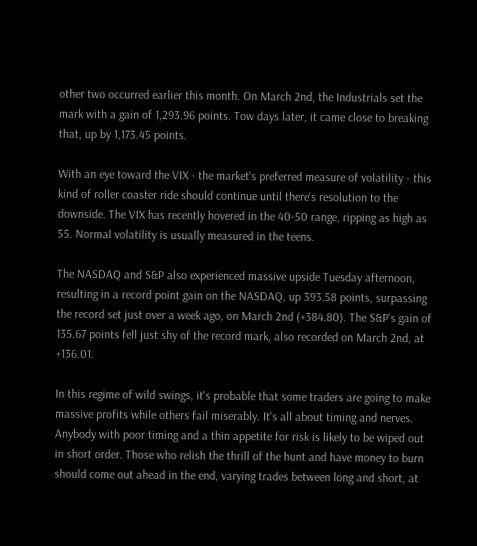other two occurred earlier this month. On March 2nd, the Industrials set the mark with a gain of 1,293.96 points. Tow days later, it came close to breaking that, up by 1,173.45 points.

With an eye toward the VIX - the market's preferred measure of volatility - this kind of roller coaster ride should continue until there's resolution to the downside. The VIX has recently hovered in the 40-50 range, ripping as high as 55. Normal volatility is usually measured in the teens.

The NASDAQ and S&P also experienced massive upside Tuesday afternoon, resulting in a record point gain on the NASDAQ, up 393.58 points, surpassing the record set just over a week ago, on March 2nd (+384.80). The S&P's gain of 135.67 points fell just shy of the record mark, also recorded on March 2nd, at +136.01.

In this regime of wild swings, it's probable that some traders are going to make massive profits while others fail miserably. It's all about timing and nerves. Anybody with poor timing and a thin appetite for risk is likely to be wiped out in short order. Those who relish the thrill of the hunt and have money to burn should come out ahead in the end, varying trades between long and short, at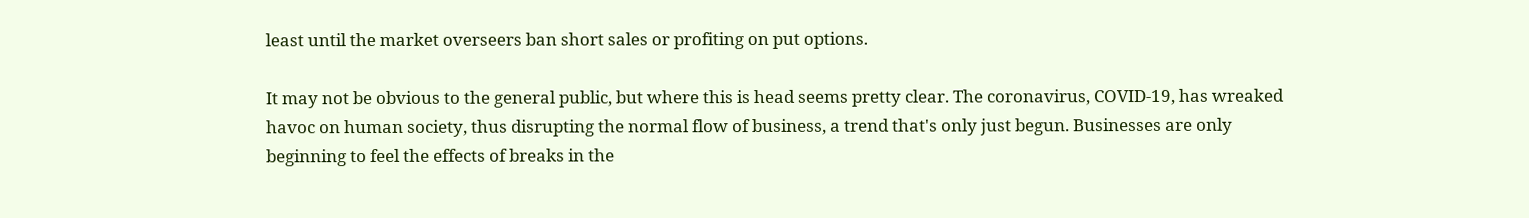least until the market overseers ban short sales or profiting on put options.

It may not be obvious to the general public, but where this is head seems pretty clear. The coronavirus, COVID-19, has wreaked havoc on human society, thus disrupting the normal flow of business, a trend that's only just begun. Businesses are only beginning to feel the effects of breaks in the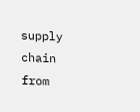supply chain from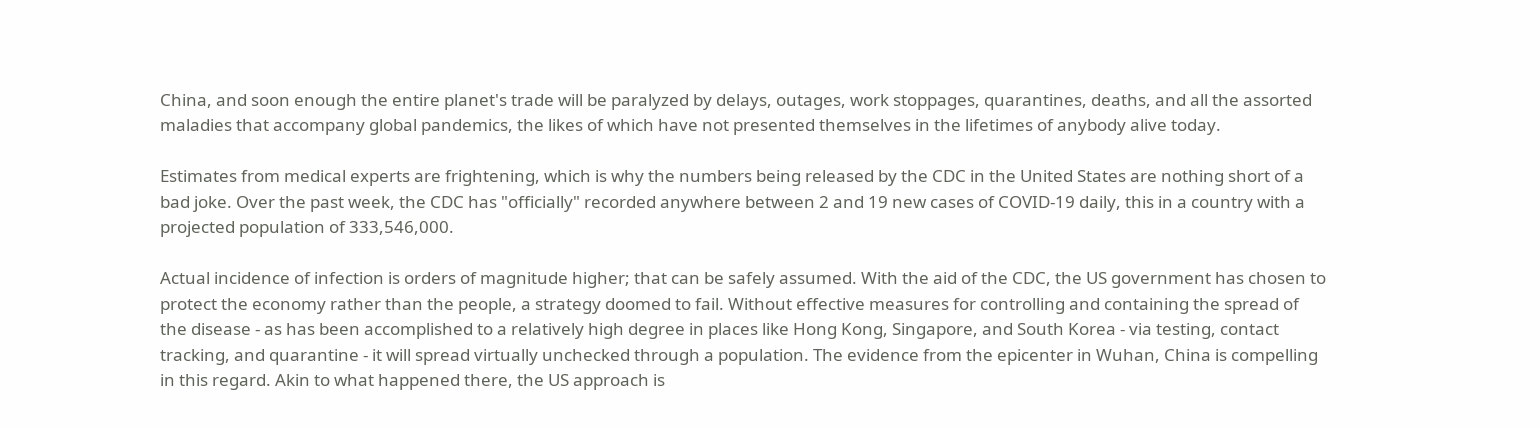China, and soon enough the entire planet's trade will be paralyzed by delays, outages, work stoppages, quarantines, deaths, and all the assorted maladies that accompany global pandemics, the likes of which have not presented themselves in the lifetimes of anybody alive today.

Estimates from medical experts are frightening, which is why the numbers being released by the CDC in the United States are nothing short of a bad joke. Over the past week, the CDC has "officially" recorded anywhere between 2 and 19 new cases of COVID-19 daily, this in a country with a projected population of 333,546,000.

Actual incidence of infection is orders of magnitude higher; that can be safely assumed. With the aid of the CDC, the US government has chosen to protect the economy rather than the people, a strategy doomed to fail. Without effective measures for controlling and containing the spread of the disease - as has been accomplished to a relatively high degree in places like Hong Kong, Singapore, and South Korea - via testing, contact tracking, and quarantine - it will spread virtually unchecked through a population. The evidence from the epicenter in Wuhan, China is compelling in this regard. Akin to what happened there, the US approach is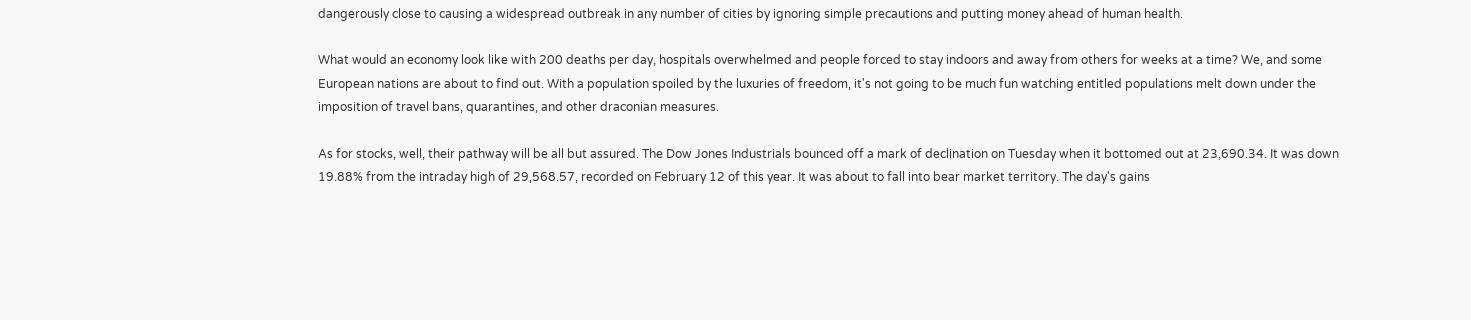dangerously close to causing a widespread outbreak in any number of cities by ignoring simple precautions and putting money ahead of human health.

What would an economy look like with 200 deaths per day, hospitals overwhelmed and people forced to stay indoors and away from others for weeks at a time? We, and some European nations are about to find out. With a population spoiled by the luxuries of freedom, it's not going to be much fun watching entitled populations melt down under the imposition of travel bans, quarantines, and other draconian measures.

As for stocks, well, their pathway will be all but assured. The Dow Jones Industrials bounced off a mark of declination on Tuesday when it bottomed out at 23,690.34. It was down 19.88% from the intraday high of 29,568.57, recorded on February 12 of this year. It was about to fall into bear market territory. The day's gains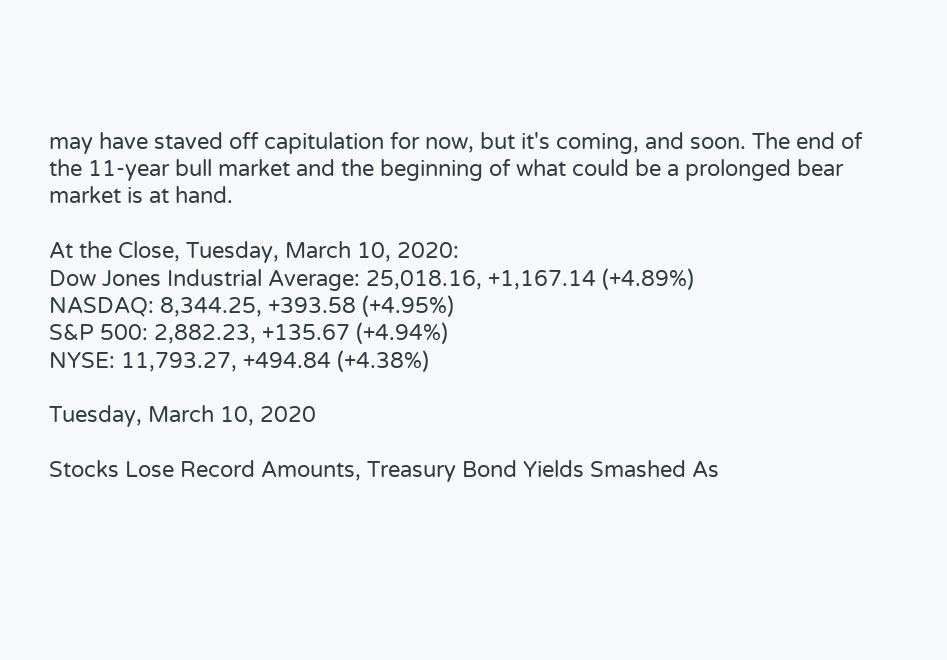may have staved off capitulation for now, but it's coming, and soon. The end of the 11-year bull market and the beginning of what could be a prolonged bear market is at hand.

At the Close, Tuesday, March 10, 2020:
Dow Jones Industrial Average: 25,018.16, +1,167.14 (+4.89%)
NASDAQ: 8,344.25, +393.58 (+4.95%)
S&P 500: 2,882.23, +135.67 (+4.94%)
NYSE: 11,793.27, +494.84 (+4.38%)

Tuesday, March 10, 2020

Stocks Lose Record Amounts, Treasury Bond Yields Smashed As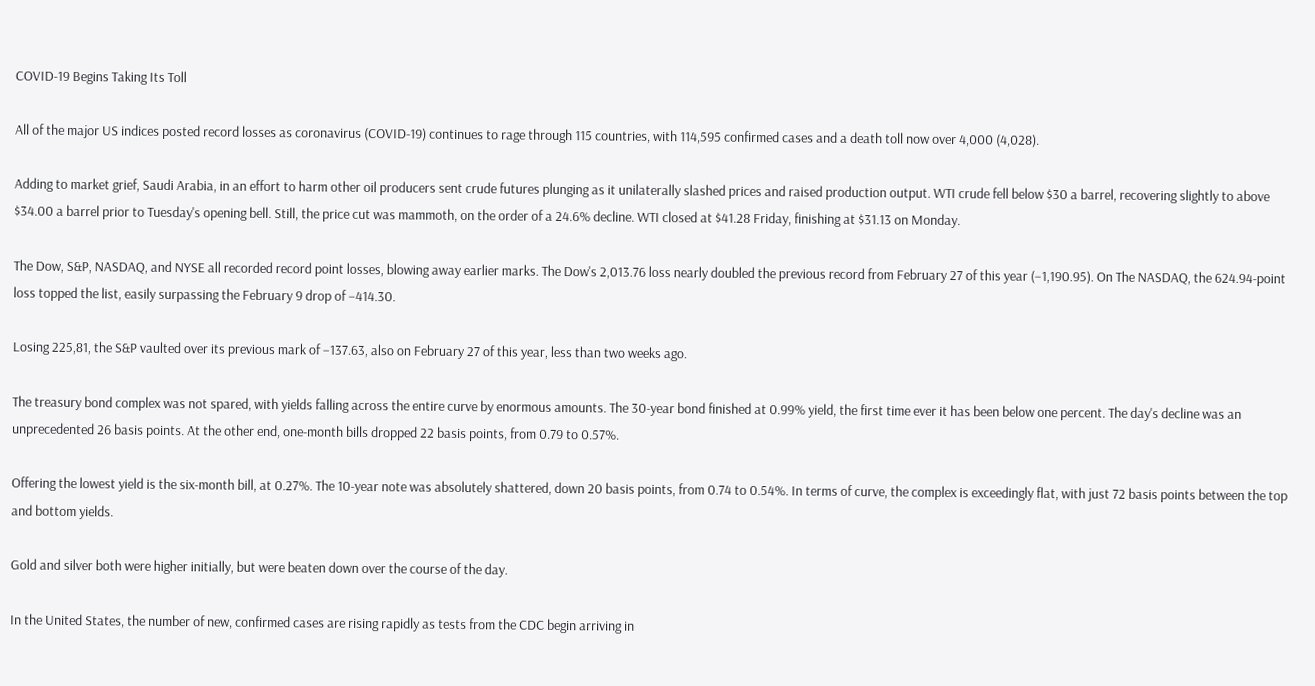COVID-19 Begins Taking Its Toll

All of the major US indices posted record losses as coronavirus (COVID-19) continues to rage through 115 countries, with 114,595 confirmed cases and a death toll now over 4,000 (4,028).

Adding to market grief, Saudi Arabia, in an effort to harm other oil producers sent crude futures plunging as it unilaterally slashed prices and raised production output. WTI crude fell below $30 a barrel, recovering slightly to above $34.00 a barrel prior to Tuesday's opening bell. Still, the price cut was mammoth, on the order of a 24.6% decline. WTI closed at $41.28 Friday, finishing at $31.13 on Monday.

The Dow, S&P, NASDAQ, and NYSE all recorded record point losses, blowing away earlier marks. The Dow's 2,013.76 loss nearly doubled the previous record from February 27 of this year (−1,190.95). On The NASDAQ, the 624.94-point loss topped the list, easily surpassing the February 9 drop of −414.30.

Losing 225,81, the S&P vaulted over its previous mark of −137.63, also on February 27 of this year, less than two weeks ago.

The treasury bond complex was not spared, with yields falling across the entire curve by enormous amounts. The 30-year bond finished at 0.99% yield, the first time ever it has been below one percent. The day's decline was an unprecedented 26 basis points. At the other end, one-month bills dropped 22 basis points, from 0.79 to 0.57%.

Offering the lowest yield is the six-month bill, at 0.27%. The 10-year note was absolutely shattered, down 20 basis points, from 0.74 to 0.54%. In terms of curve, the complex is exceedingly flat, with just 72 basis points between the top and bottom yields.

Gold and silver both were higher initially, but were beaten down over the course of the day.

In the United States, the number of new, confirmed cases are rising rapidly as tests from the CDC begin arriving in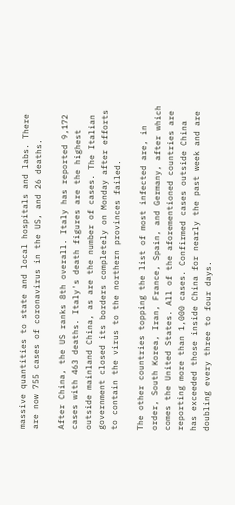massive quantities to state and local hospitals and labs. There are now 755 cases of coronavirus in the US, and 26 deaths.

After China, the US ranks 8th overall. Italy has reported 9,172 cases with 463 deaths. Italy's death figures are the highest outside mainland China, as are the number of cases. The Italian government closed its borders completely on Monday after efforts to contain the virus to the northern provinces failed.

The other countries topping the list of most infected are, in order, South Korea, Iran, France, Spain, and Germany, after which comes the United States. All of the aforementioned countries are reporting more than 1,000 cases. Confirmed cases outside China has exceeded those inside China for nearly the past week and are doubling every three to four days.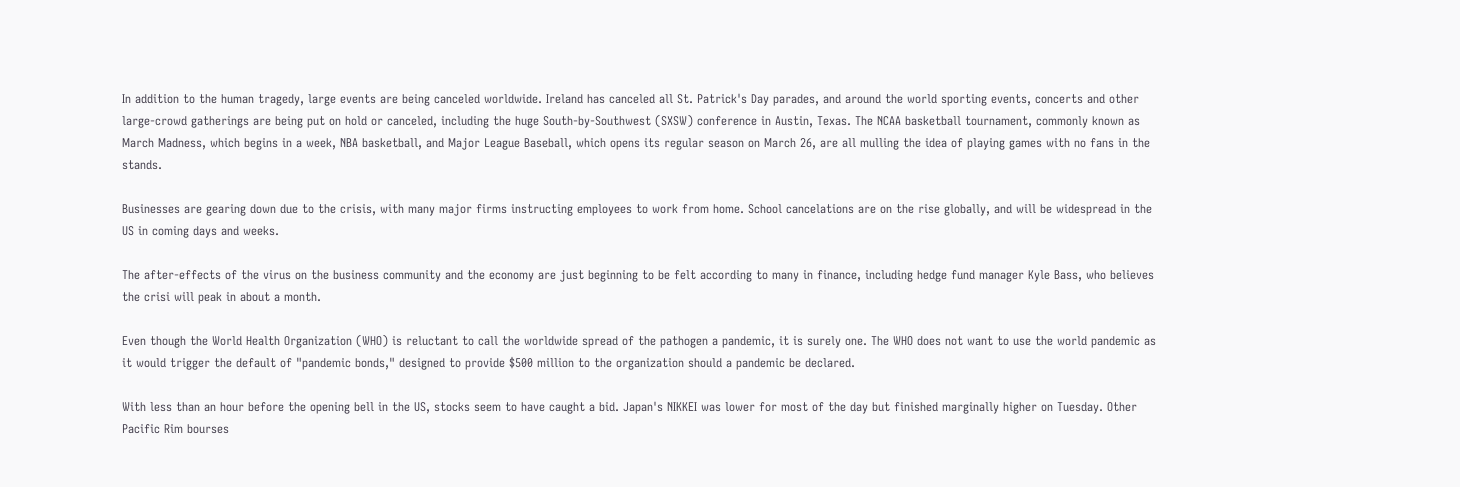In addition to the human tragedy, large events are being canceled worldwide. Ireland has canceled all St. Patrick's Day parades, and around the world sporting events, concerts and other large-crowd gatherings are being put on hold or canceled, including the huge South-by-Southwest (SXSW) conference in Austin, Texas. The NCAA basketball tournament, commonly known as March Madness, which begins in a week, NBA basketball, and Major League Baseball, which opens its regular season on March 26, are all mulling the idea of playing games with no fans in the stands.

Businesses are gearing down due to the crisis, with many major firms instructing employees to work from home. School cancelations are on the rise globally, and will be widespread in the US in coming days and weeks.

The after-effects of the virus on the business community and the economy are just beginning to be felt according to many in finance, including hedge fund manager Kyle Bass, who believes the crisi will peak in about a month.

Even though the World Health Organization (WHO) is reluctant to call the worldwide spread of the pathogen a pandemic, it is surely one. The WHO does not want to use the world pandemic as it would trigger the default of "pandemic bonds," designed to provide $500 million to the organization should a pandemic be declared.

With less than an hour before the opening bell in the US, stocks seem to have caught a bid. Japan's NIKKEI was lower for most of the day but finished marginally higher on Tuesday. Other Pacific Rim bourses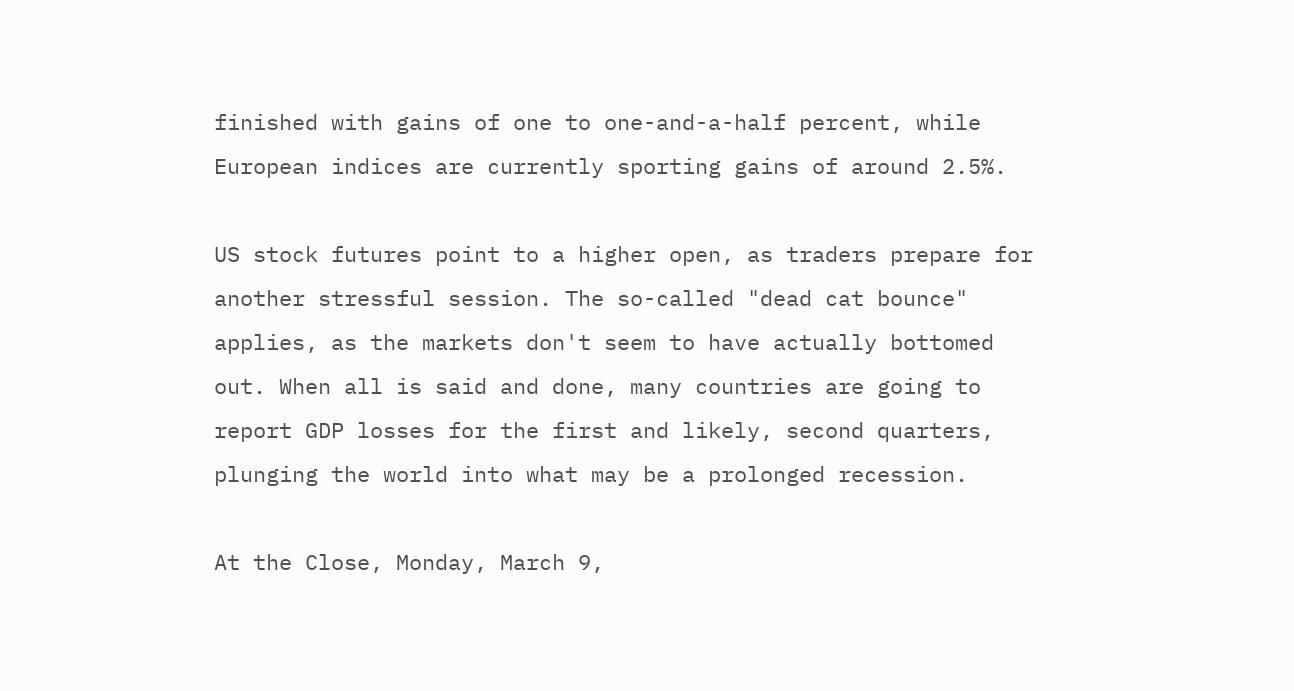finished with gains of one to one-and-a-half percent, while European indices are currently sporting gains of around 2.5%.

US stock futures point to a higher open, as traders prepare for another stressful session. The so-called "dead cat bounce" applies, as the markets don't seem to have actually bottomed out. When all is said and done, many countries are going to report GDP losses for the first and likely, second quarters, plunging the world into what may be a prolonged recession.

At the Close, Monday, March 9,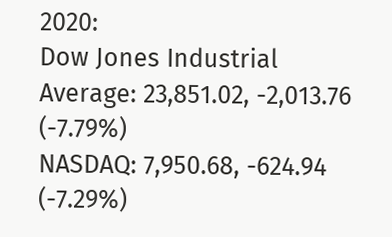2020:
Dow Jones Industrial Average: 23,851.02, -2,013.76 (-7.79%)
NASDAQ: 7,950.68, -624.94 (-7.29%)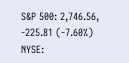S&P 500: 2,746.56, -225.81 (-7.60%)
NYSE: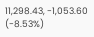11,298.43, -1,053.60 (-8.53%)